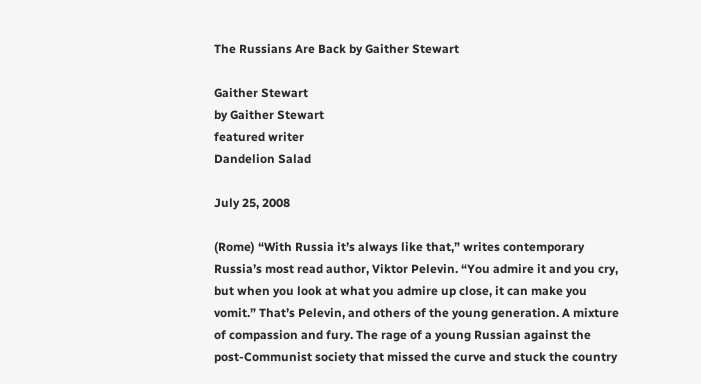The Russians Are Back by Gaither Stewart

Gaither Stewart
by Gaither Stewart
featured writer
Dandelion Salad

July 25, 2008

(Rome) “With Russia it’s always like that,” writes contemporary Russia’s most read author, Viktor Pelevin. “You admire it and you cry, but when you look at what you admire up close, it can make you vomit.” That’s Pelevin, and others of the young generation. A mixture of compassion and fury. The rage of a young Russian against the post-Communist society that missed the curve and stuck the country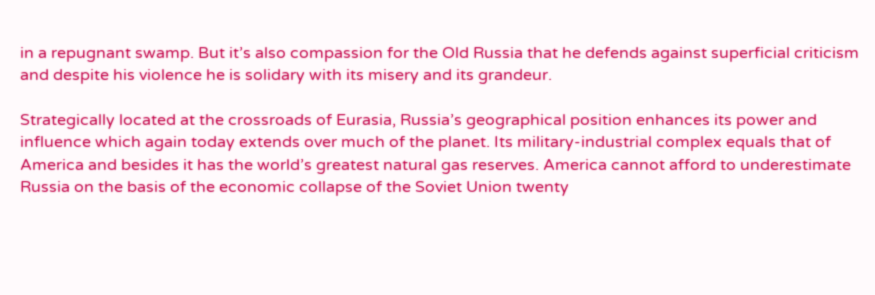in a repugnant swamp. But it’s also compassion for the Old Russia that he defends against superficial criticism and despite his violence he is solidary with its misery and its grandeur.

Strategically located at the crossroads of Eurasia, Russia’s geographical position enhances its power and influence which again today extends over much of the planet. Its military-industrial complex equals that of America and besides it has the world’s greatest natural gas reserves. America cannot afford to underestimate Russia on the basis of the economic collapse of the Soviet Union twenty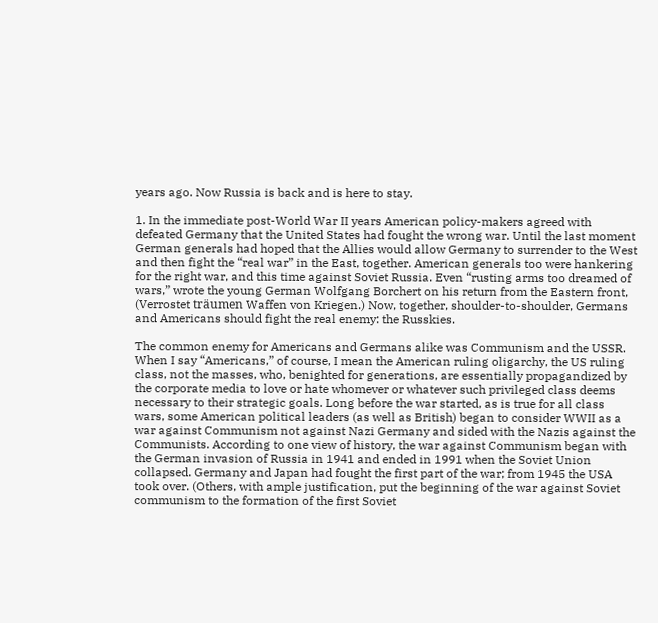years ago. Now Russia is back and is here to stay.

1. In the immediate post-World War II years American policy-makers agreed with defeated Germany that the United States had fought the wrong war. Until the last moment German generals had hoped that the Allies would allow Germany to surrender to the West and then fight the “real war” in the East, together. American generals too were hankering for the right war, and this time against Soviet Russia. Even “rusting arms too dreamed of wars,” wrote the young German Wolfgang Borchert on his return from the Eastern front, (Verrostet träumen Waffen von Kriegen.) Now, together, shoulder-to-shoulder, Germans and Americans should fight the real enemy: the Russkies.

The common enemy for Americans and Germans alike was Communism and the USSR. When I say “Americans,” of course, I mean the American ruling oligarchy, the US ruling class, not the masses, who, benighted for generations, are essentially propagandized by the corporate media to love or hate whomever or whatever such privileged class deems necessary to their strategic goals. Long before the war started, as is true for all class wars, some American political leaders (as well as British) began to consider WWII as a war against Communism not against Nazi Germany and sided with the Nazis against the Communists. According to one view of history, the war against Communism began with the German invasion of Russia in 1941 and ended in 1991 when the Soviet Union collapsed. Germany and Japan had fought the first part of the war; from 1945 the USA took over. (Others, with ample justification, put the beginning of the war against Soviet communism to the formation of the first Soviet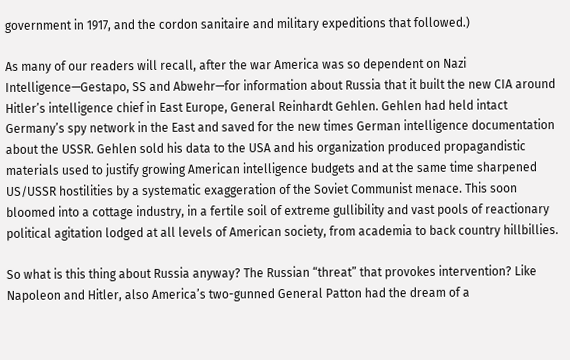government in 1917, and the cordon sanitaire and military expeditions that followed.)

As many of our readers will recall, after the war America was so dependent on Nazi Intelligence—Gestapo, SS and Abwehr—for information about Russia that it built the new CIA around Hitler’s intelligence chief in East Europe, General Reinhardt Gehlen. Gehlen had held intact Germany’s spy network in the East and saved for the new times German intelligence documentation about the USSR. Gehlen sold his data to the USA and his organization produced propagandistic materials used to justify growing American intelligence budgets and at the same time sharpened US/USSR hostilities by a systematic exaggeration of the Soviet Communist menace. This soon bloomed into a cottage industry, in a fertile soil of extreme gullibility and vast pools of reactionary political agitation lodged at all levels of American society, from academia to back country hillbillies.

So what is this thing about Russia anyway? The Russian “threat” that provokes intervention? Like Napoleon and Hitler, also America’s two-gunned General Patton had the dream of a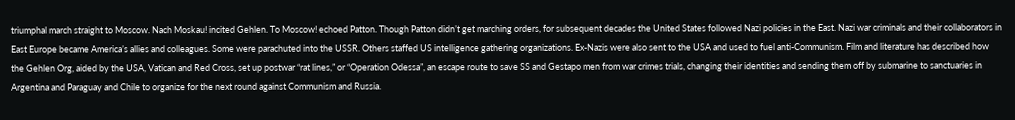triumphal march straight to Moscow. Nach Moskau! incited Gehlen. To Moscow! echoed Patton. Though Patton didn’t get marching orders, for subsequent decades the United States followed Nazi policies in the East. Nazi war criminals and their collaborators in East Europe became America’s allies and colleagues. Some were parachuted into the USSR. Others staffed US intelligence gathering organizations. Ex-Nazis were also sent to the USA and used to fuel anti-Communism. Film and literature has described how the Gehlen Org, aided by the USA, Vatican and Red Cross, set up postwar “rat lines,” or “Operation Odessa”, an escape route to save SS and Gestapo men from war crimes trials, changing their identities and sending them off by submarine to sanctuaries in Argentina and Paraguay and Chile to organize for the next round against Communism and Russia.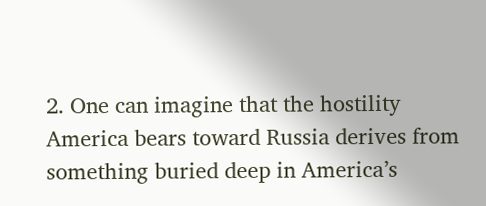2. One can imagine that the hostility America bears toward Russia derives from something buried deep in America’s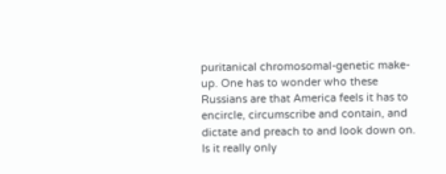puritanical chromosomal-genetic make-up. One has to wonder who these Russians are that America feels it has to encircle, circumscribe and contain, and dictate and preach to and look down on. Is it really only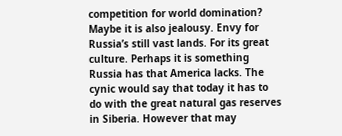competition for world domination? Maybe it is also jealousy. Envy for Russia’s still vast lands. For its great culture. Perhaps it is something Russia has that America lacks. The cynic would say that today it has to do with the great natural gas reserves in Siberia. However that may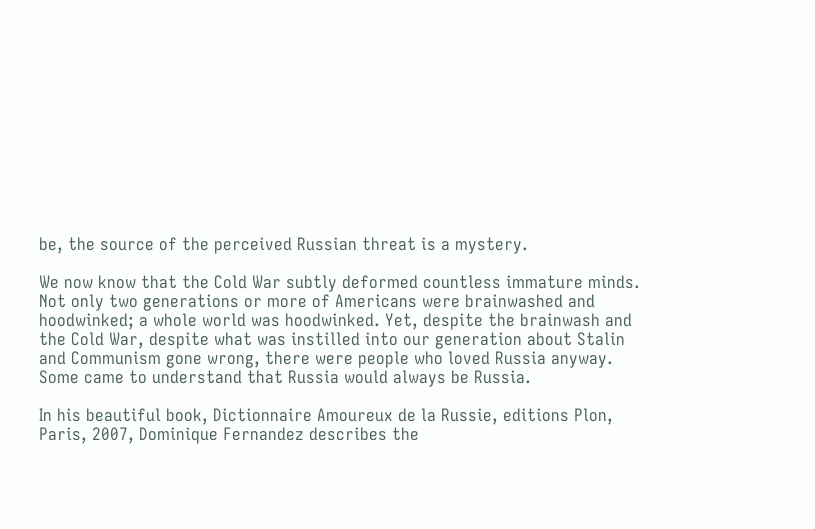be, the source of the perceived Russian threat is a mystery.

We now know that the Cold War subtly deformed countless immature minds.  Not only two generations or more of Americans were brainwashed and hoodwinked; a whole world was hoodwinked. Yet, despite the brainwash and the Cold War, despite what was instilled into our generation about Stalin and Communism gone wrong, there were people who loved Russia anyway. Some came to understand that Russia would always be Russia.

In his beautiful book, Dictionnaire Amoureux de la Russie, editions Plon, Paris, 2007, Dominique Fernandez describes the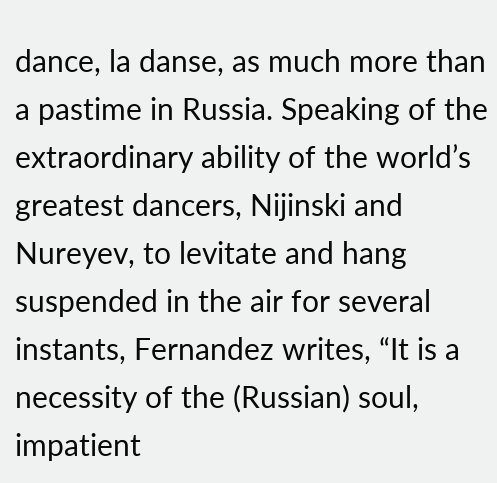dance, la danse, as much more than a pastime in Russia. Speaking of the extraordinary ability of the world’s greatest dancers, Nijinski and Nureyev, to levitate and hang suspended in the air for several instants, Fernandez writes, “It is a necessity of the (Russian) soul, impatient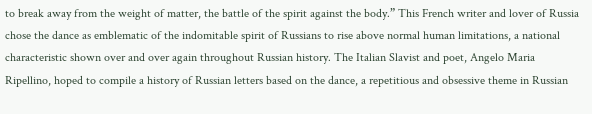to break away from the weight of matter, the battle of the spirit against the body.” This French writer and lover of Russia chose the dance as emblematic of the indomitable spirit of Russians to rise above normal human limitations, a national characteristic shown over and over again throughout Russian history. The Italian Slavist and poet, Angelo Maria Ripellino, hoped to compile a history of Russian letters based on the dance, a repetitious and obsessive theme in Russian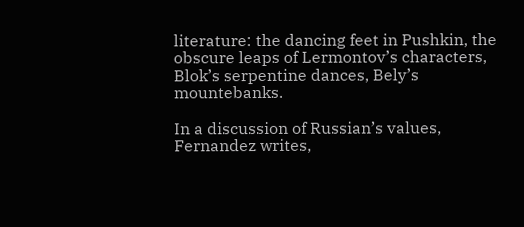literature: the dancing feet in Pushkin, the obscure leaps of Lermontov’s characters, Blok’s serpentine dances, Bely’s mountebanks.

In a discussion of Russian’s values, Fernandez writes,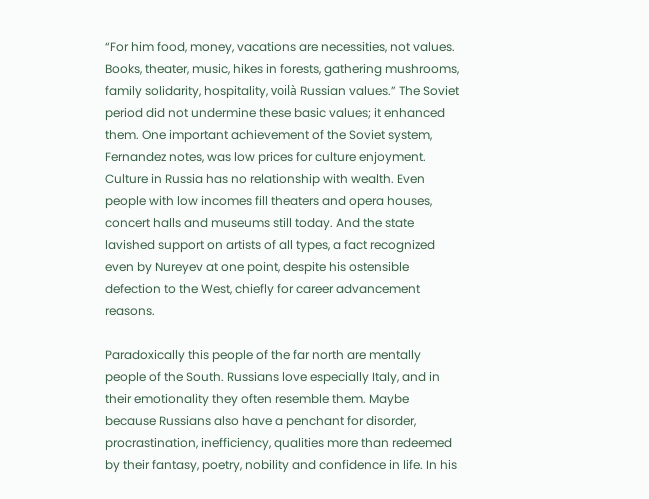“For him food, money, vacations are necessities, not values. Books, theater, music, hikes in forests, gathering mushrooms, family solidarity, hospitality, voilà Russian values.” The Soviet period did not undermine these basic values; it enhanced them. One important achievement of the Soviet system, Fernandez notes, was low prices for culture enjoyment. Culture in Russia has no relationship with wealth. Even people with low incomes fill theaters and opera houses, concert halls and museums still today. And the state lavished support on artists of all types, a fact recognized even by Nureyev at one point, despite his ostensible defection to the West, chiefly for career advancement reasons.

Paradoxically this people of the far north are mentally people of the South. Russians love especially Italy, and in their emotionality they often resemble them. Maybe because Russians also have a penchant for disorder, procrastination, inefficiency, qualities more than redeemed by their fantasy, poetry, nobility and confidence in life. In his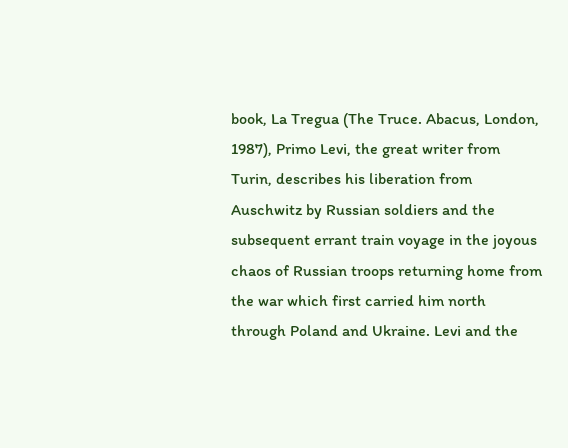book, La Tregua (The Truce. Abacus, London, 1987), Primo Levi, the great writer from Turin, describes his liberation from Auschwitz by Russian soldiers and the subsequent errant train voyage in the joyous chaos of Russian troops returning home from the war which first carried him north through Poland and Ukraine. Levi and the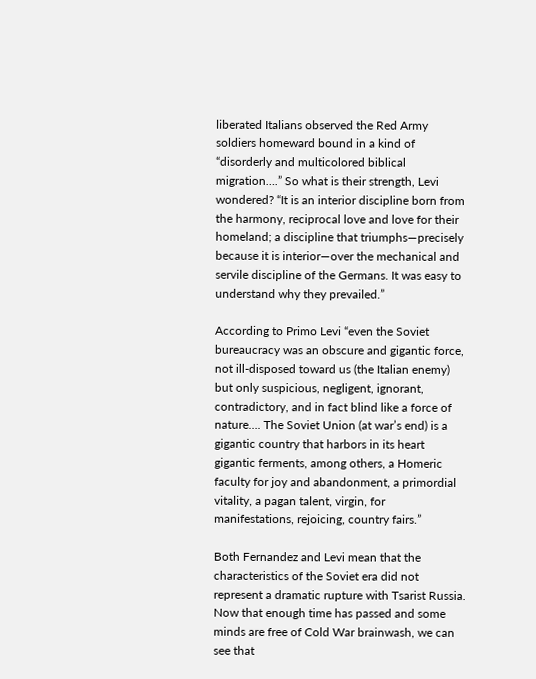liberated Italians observed the Red Army soldiers homeward bound in a kind of “disorderly and multicolored biblical migration….” So what is their strength, Levi wondered? “It is an interior discipline born from the harmony, reciprocal love and love for their homeland; a discipline that triumphs—precisely because it is interior—over the mechanical and servile discipline of the Germans. It was easy to understand why they prevailed.”

According to Primo Levi “even the Soviet bureaucracy was an obscure and gigantic force, not ill-disposed toward us (the Italian enemy) but only suspicious, negligent, ignorant, contradictory, and in fact blind like a force of nature…. The Soviet Union (at war’s end) is a gigantic country that harbors in its heart gigantic ferments, among others, a Homeric faculty for joy and abandonment, a primordial vitality, a pagan talent, virgin, for manifestations, rejoicing, country fairs.”

Both Fernandez and Levi mean that the characteristics of the Soviet era did not represent a dramatic rupture with Tsarist Russia. Now that enough time has passed and some minds are free of Cold War brainwash, we can see that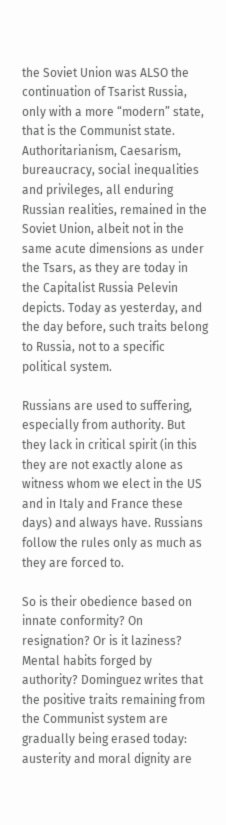the Soviet Union was ALSO the continuation of Tsarist Russia, only with a more “modern” state, that is the Communist state. Authoritarianism, Caesarism, bureaucracy, social inequalities and privileges, all enduring Russian realities, remained in the Soviet Union, albeit not in the same acute dimensions as under the Tsars, as they are today in the Capitalist Russia Pelevin depicts. Today as yesterday, and the day before, such traits belong to Russia, not to a specific political system.

Russians are used to suffering, especially from authority. But they lack in critical spirit (in this they are not exactly alone as witness whom we elect in the US and in Italy and France these days) and always have. Russians follow the rules only as much as they are forced to.

So is their obedience based on innate conformity? On resignation? Or is it laziness? Mental habits forged by authority? Dominguez writes that the positive traits remaining from the Communist system are gradually being erased today: austerity and moral dignity are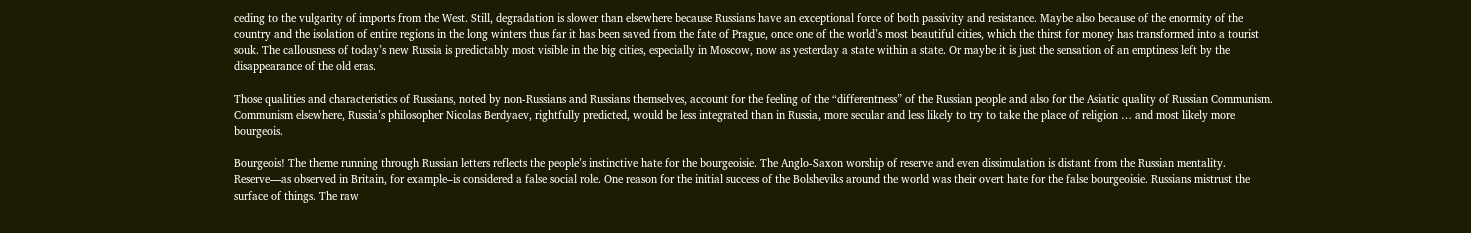ceding to the vulgarity of imports from the West. Still, degradation is slower than elsewhere because Russians have an exceptional force of both passivity and resistance. Maybe also because of the enormity of the country and the isolation of entire regions in the long winters thus far it has been saved from the fate of Prague, once one of the world’s most beautiful cities, which the thirst for money has transformed into a tourist souk. The callousness of today’s new Russia is predictably most visible in the big cities, especially in Moscow, now as yesterday a state within a state. Or maybe it is just the sensation of an emptiness left by the disappearance of the old eras.

Those qualities and characteristics of Russians, noted by non-Russians and Russians themselves, account for the feeling of the “differentness” of the Russian people and also for the Asiatic quality of Russian Communism. Communism elsewhere, Russia’s philosopher Nicolas Berdyaev, rightfully predicted, would be less integrated than in Russia, more secular and less likely to try to take the place of religion … and most likely more bourgeois.

Bourgeois! The theme running through Russian letters reflects the people’s instinctive hate for the bourgeoisie. The Anglo-Saxon worship of reserve and even dissimulation is distant from the Russian mentality. Reserve—as observed in Britain, for example–is considered a false social role. One reason for the initial success of the Bolsheviks around the world was their overt hate for the false bourgeoisie. Russians mistrust the surface of things. The raw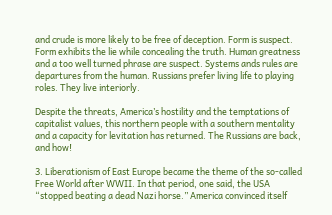and crude is more likely to be free of deception. Form is suspect. Form exhibits the lie while concealing the truth. Human greatness and a too well turned phrase are suspect. Systems ands rules are departures from the human. Russians prefer living life to playing roles. They live interiorly.

Despite the threats, America’s hostility and the temptations of capitalist values, this northern people with a southern mentality and a capacity for levitation has returned. The Russians are back, and how!

3. Liberationism of East Europe became the theme of the so-called Free World after WWII. In that period, one said, the USA “stopped beating a dead Nazi horse.” America convinced itself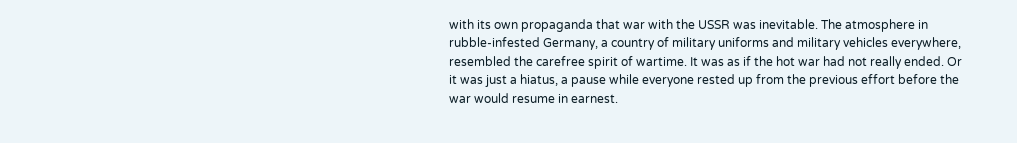with its own propaganda that war with the USSR was inevitable. The atmosphere in rubble-infested Germany, a country of military uniforms and military vehicles everywhere, resembled the carefree spirit of wartime. It was as if the hot war had not really ended. Or it was just a hiatus, a pause while everyone rested up from the previous effort before the war would resume in earnest.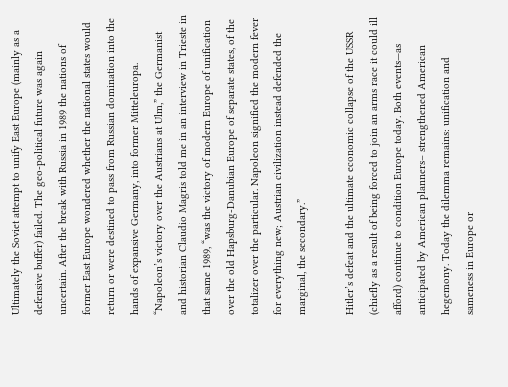Ultimately the Soviet attempt to unify East Europe (mainly as a defensive buffer) failed. The geo-political future was again uncertain. After the break with Russia in 1989 the nations of former East Europe wondered whether the national states would return or were destined to pass from Russian domination into the hands of expansive Germany, into former Mitteleuropa. “Napoleon’s victory over the Austrians at Ulm,” the Germanist and historian Claudio Magris told me in an interview in Trieste in that same 1989, “was the victory of modern Europe of unification over the old Hapsburg-Danubian Europe of separate states, of the totalizer over the particular. Napoleon signified the modern fever for everything new; Austrian civilization instead defended the marginal, the secondary.”

Hitler’s defeat and the ultimate economic collapse of the USSR (chiefly as a result of being forced to join an arms race it could ill afford) continue to condition Europe today. Both events—as anticipated by American planners– strengthened American hegemony. Today the dilemma remains: unification and sameness in Europe or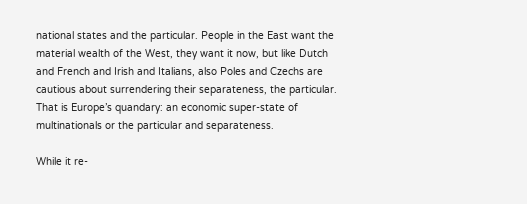national states and the particular. People in the East want the material wealth of the West, they want it now, but like Dutch and French and Irish and Italians, also Poles and Czechs are cautious about surrendering their separateness, the particular. That is Europe’s quandary: an economic super-state of multinationals or the particular and separateness.

While it re-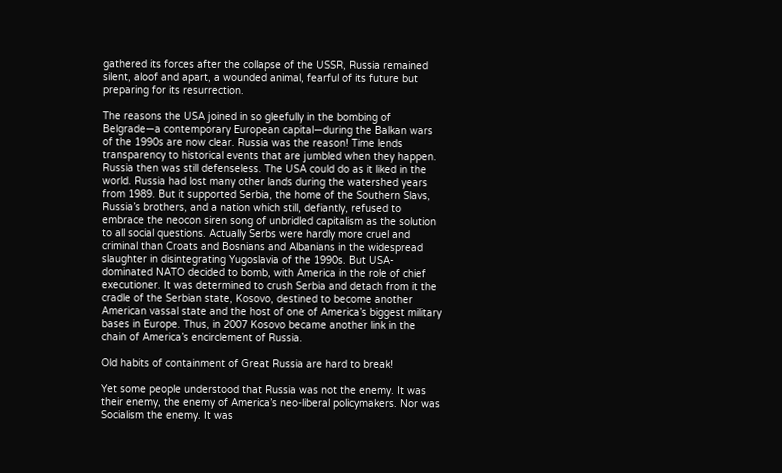gathered its forces after the collapse of the USSR, Russia remained silent, aloof and apart, a wounded animal, fearful of its future but preparing for its resurrection.

The reasons the USA joined in so gleefully in the bombing of Belgrade—a contemporary European capital—during the Balkan wars of the 1990s are now clear. Russia was the reason! Time lends transparency to historical events that are jumbled when they happen. Russia then was still defenseless. The USA could do as it liked in the world. Russia had lost many other lands during the watershed years from 1989. But it supported Serbia, the home of the Southern Slavs, Russia’s brothers, and a nation which still, defiantly, refused to embrace the neocon siren song of unbridled capitalism as the solution to all social questions. Actually Serbs were hardly more cruel and criminal than Croats and Bosnians and Albanians in the widespread slaughter in disintegrating Yugoslavia of the 1990s. But USA-dominated NATO decided to bomb, with America in the role of chief executioner. It was determined to crush Serbia and detach from it the cradle of the Serbian state, Kosovo, destined to become another American vassal state and the host of one of America’s biggest military bases in Europe. Thus, in 2007 Kosovo became another link in the chain of America’s encirclement of Russia.

Old habits of containment of Great Russia are hard to break!

Yet some people understood that Russia was not the enemy. It was their enemy, the enemy of America’s neo-liberal policymakers. Nor was Socialism the enemy. It was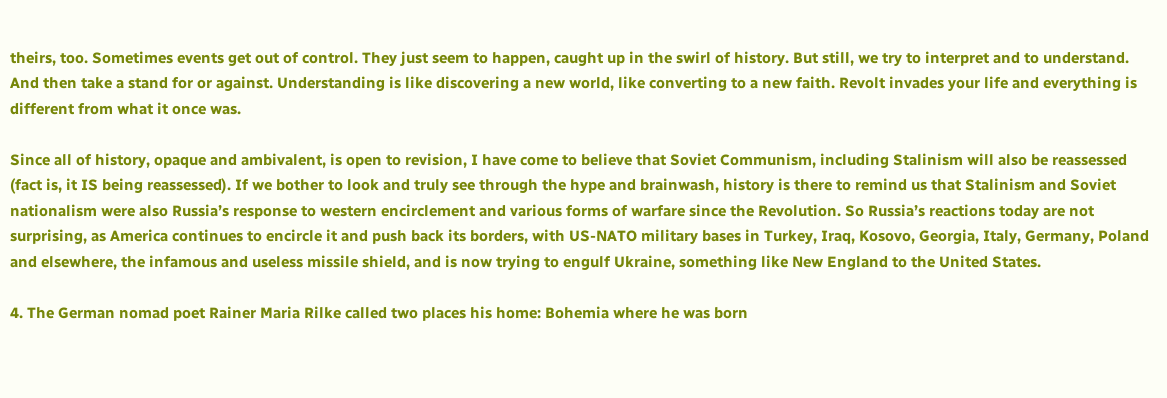theirs, too. Sometimes events get out of control. They just seem to happen, caught up in the swirl of history. But still, we try to interpret and to understand. And then take a stand for or against. Understanding is like discovering a new world, like converting to a new faith. Revolt invades your life and everything is different from what it once was.

Since all of history, opaque and ambivalent, is open to revision, I have come to believe that Soviet Communism, including Stalinism will also be reassessed (fact is, it IS being reassessed). If we bother to look and truly see through the hype and brainwash, history is there to remind us that Stalinism and Soviet nationalism were also Russia’s response to western encirclement and various forms of warfare since the Revolution. So Russia’s reactions today are not surprising, as America continues to encircle it and push back its borders, with US-NATO military bases in Turkey, Iraq, Kosovo, Georgia, Italy, Germany, Poland and elsewhere, the infamous and useless missile shield, and is now trying to engulf Ukraine, something like New England to the United States.

4. The German nomad poet Rainer Maria Rilke called two places his home: Bohemia where he was born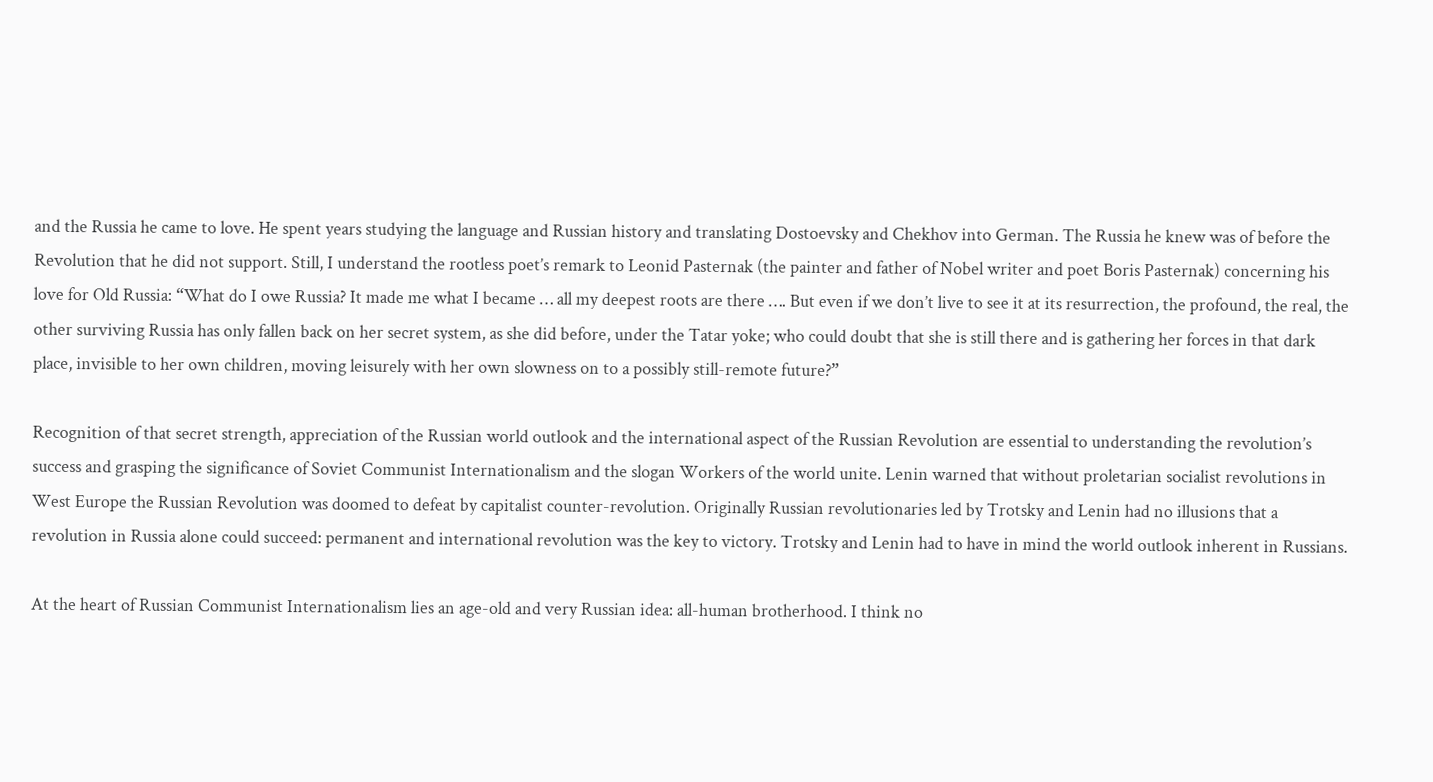and the Russia he came to love. He spent years studying the language and Russian history and translating Dostoevsky and Chekhov into German. The Russia he knew was of before the Revolution that he did not support. Still, I understand the rootless poet’s remark to Leonid Pasternak (the painter and father of Nobel writer and poet Boris Pasternak) concerning his love for Old Russia: “What do I owe Russia? It made me what I became … all my deepest roots are there …. But even if we don’t live to see it at its resurrection, the profound, the real, the other surviving Russia has only fallen back on her secret system, as she did before, under the Tatar yoke; who could doubt that she is still there and is gathering her forces in that dark place, invisible to her own children, moving leisurely with her own slowness on to a possibly still-remote future?”

Recognition of that secret strength, appreciation of the Russian world outlook and the international aspect of the Russian Revolution are essential to understanding the revolution’s success and grasping the significance of Soviet Communist Internationalism and the slogan Workers of the world unite. Lenin warned that without proletarian socialist revolutions in West Europe the Russian Revolution was doomed to defeat by capitalist counter-revolution. Originally Russian revolutionaries led by Trotsky and Lenin had no illusions that a revolution in Russia alone could succeed: permanent and international revolution was the key to victory. Trotsky and Lenin had to have in mind the world outlook inherent in Russians.

At the heart of Russian Communist Internationalism lies an age-old and very Russian idea: all-human brotherhood. I think no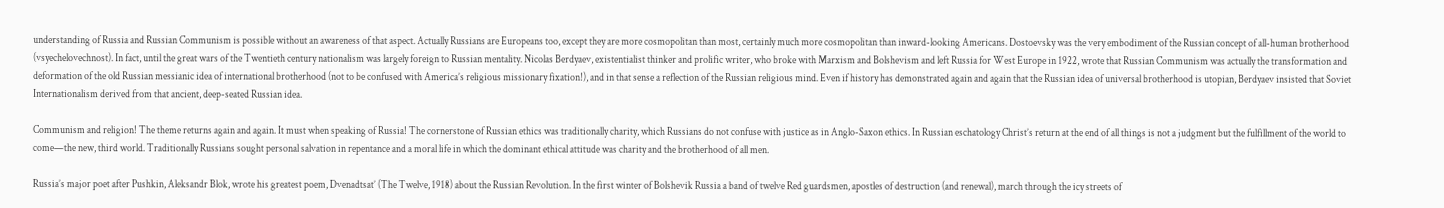understanding of Russia and Russian Communism is possible without an awareness of that aspect. Actually Russians are Europeans too, except they are more cosmopolitan than most, certainly much more cosmopolitan than inward-looking Americans. Dostoevsky was the very embodiment of the Russian concept of all-human brotherhood (vsyechelovechnost). In fact, until the great wars of the Twentieth century nationalism was largely foreign to Russian mentality. Nicolas Berdyaev, existentialist thinker and prolific writer, who broke with Marxism and Bolshevism and left Russia for West Europe in 1922, wrote that Russian Communism was actually the transformation and deformation of the old Russian messianic idea of international brotherhood (not to be confused with America’s religious missionary fixation!), and in that sense a reflection of the Russian religious mind. Even if history has demonstrated again and again that the Russian idea of universal brotherhood is utopian, Berdyaev insisted that Soviet Internationalism derived from that ancient, deep-seated Russian idea.

Communism and religion! The theme returns again and again. It must when speaking of Russia! The cornerstone of Russian ethics was traditionally charity, which Russians do not confuse with justice as in Anglo-Saxon ethics. In Russian eschatology Christ’s return at the end of all things is not a judgment but the fulfillment of the world to come—the new, third world. Traditionally Russians sought personal salvation in repentance and a moral life in which the dominant ethical attitude was charity and the brotherhood of all men.

Russia’s major poet after Pushkin, Aleksandr Blok, wrote his greatest poem, Dvenadtsat’ (The Twelve, 1918) about the Russian Revolution. In the first winter of Bolshevik Russia a band of twelve Red guardsmen, apostles of destruction (and renewal), march through the icy streets of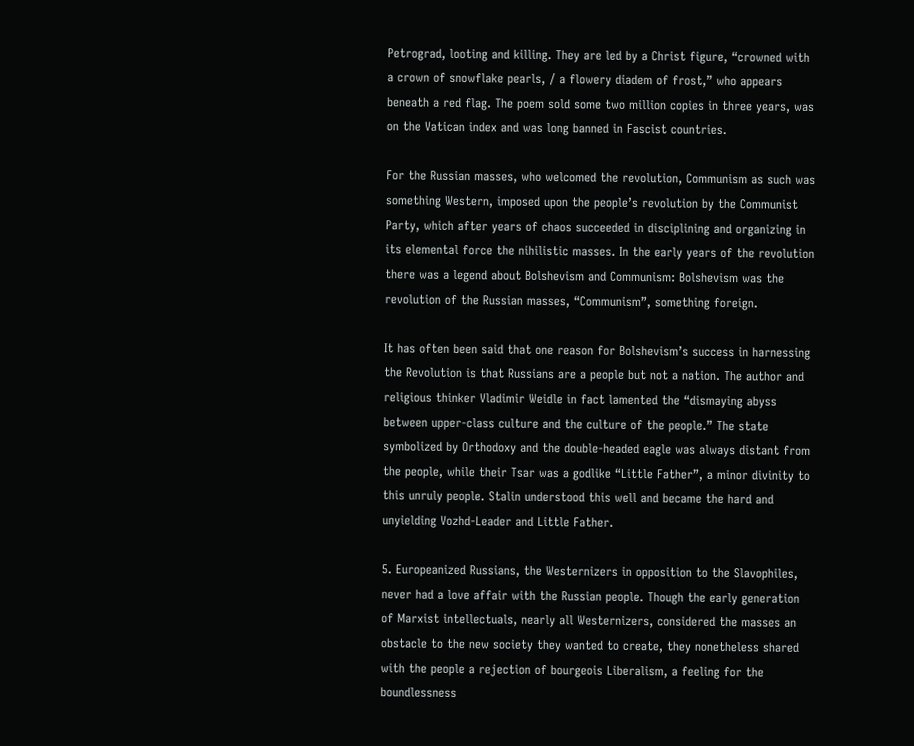Petrograd, looting and killing. They are led by a Christ figure, “crowned with a crown of snowflake pearls, / a flowery diadem of frost,” who appears beneath a red flag. The poem sold some two million copies in three years, was on the Vatican index and was long banned in Fascist countries.

For the Russian masses, who welcomed the revolution, Communism as such was something Western, imposed upon the people’s revolution by the Communist Party, which after years of chaos succeeded in disciplining and organizing in its elemental force the nihilistic masses. In the early years of the revolution there was a legend about Bolshevism and Communism: Bolshevism was the revolution of the Russian masses, “Communism”, something foreign.

It has often been said that one reason for Bolshevism’s success in harnessing the Revolution is that Russians are a people but not a nation. The author and religious thinker Vladimir Weidle in fact lamented the “dismaying abyss between upper-class culture and the culture of the people.” The state symbolized by Orthodoxy and the double-headed eagle was always distant from the people, while their Tsar was a godlike “Little Father”, a minor divinity to this unruly people. Stalin understood this well and became the hard and unyielding Vozhd-Leader and Little Father.

5. Europeanized Russians, the Westernizers in opposition to the Slavophiles, never had a love affair with the Russian people. Though the early generation of Marxist intellectuals, nearly all Westernizers, considered the masses an obstacle to the new society they wanted to create, they nonetheless shared with the people a rejection of bourgeois Liberalism, a feeling for the boundlessness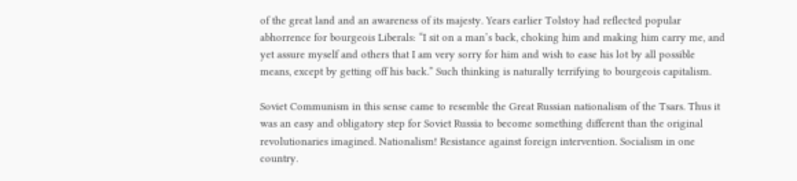of the great land and an awareness of its majesty. Years earlier Tolstoy had reflected popular abhorrence for bourgeois Liberals: “I sit on a man’s back, choking him and making him carry me, and yet assure myself and others that I am very sorry for him and wish to ease his lot by all possible means, except by getting off his back.” Such thinking is naturally terrifying to bourgeois capitalism.

Soviet Communism in this sense came to resemble the Great Russian nationalism of the Tsars. Thus it was an easy and obligatory step for Soviet Russia to become something different than the original revolutionaries imagined. Nationalism! Resistance against foreign intervention. Socialism in one country.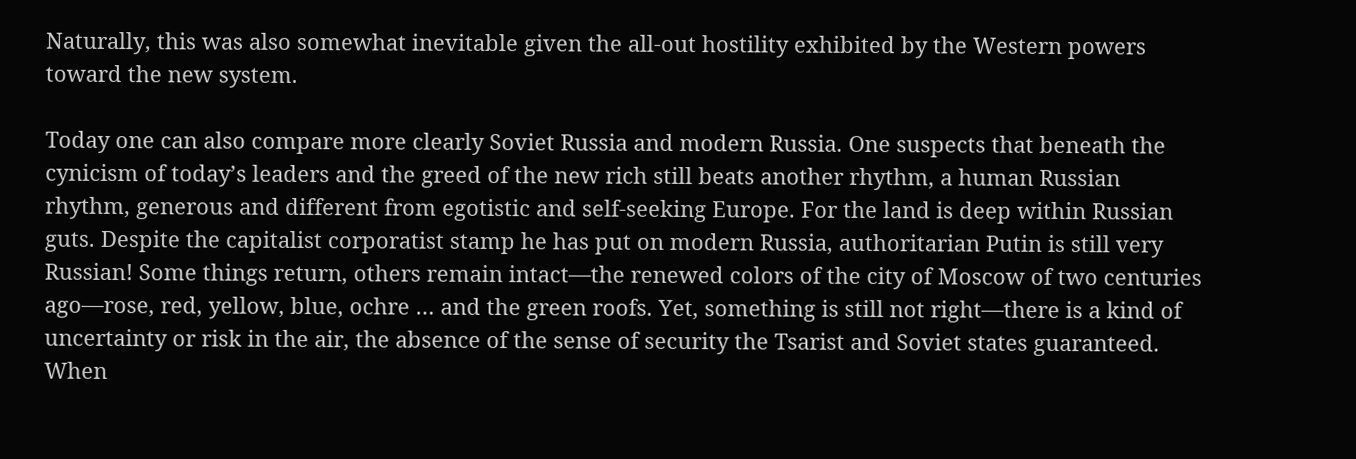Naturally, this was also somewhat inevitable given the all-out hostility exhibited by the Western powers toward the new system.

Today one can also compare more clearly Soviet Russia and modern Russia. One suspects that beneath the cynicism of today’s leaders and the greed of the new rich still beats another rhythm, a human Russian rhythm, generous and different from egotistic and self-seeking Europe. For the land is deep within Russian guts. Despite the capitalist corporatist stamp he has put on modern Russia, authoritarian Putin is still very Russian! Some things return, others remain intact—the renewed colors of the city of Moscow of two centuries ago—rose, red, yellow, blue, ochre … and the green roofs. Yet, something is still not right—there is a kind of uncertainty or risk in the air, the absence of the sense of security the Tsarist and Soviet states guaranteed. When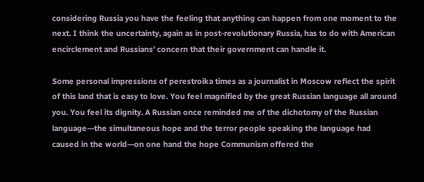considering Russia you have the feeling that anything can happen from one moment to the next. I think the uncertainty, again as in post-revolutionary Russia, has to do with American encirclement and Russians’ concern that their government can handle it.

Some personal impressions of perestroika times as a journalist in Moscow reflect the spirit of this land that is easy to love. You feel magnified by the great Russian language all around you. You feel its dignity. A Russian once reminded me of the dichotomy of the Russian language—the simultaneous hope and the terror people speaking the language had caused in the world—on one hand the hope Communism offered the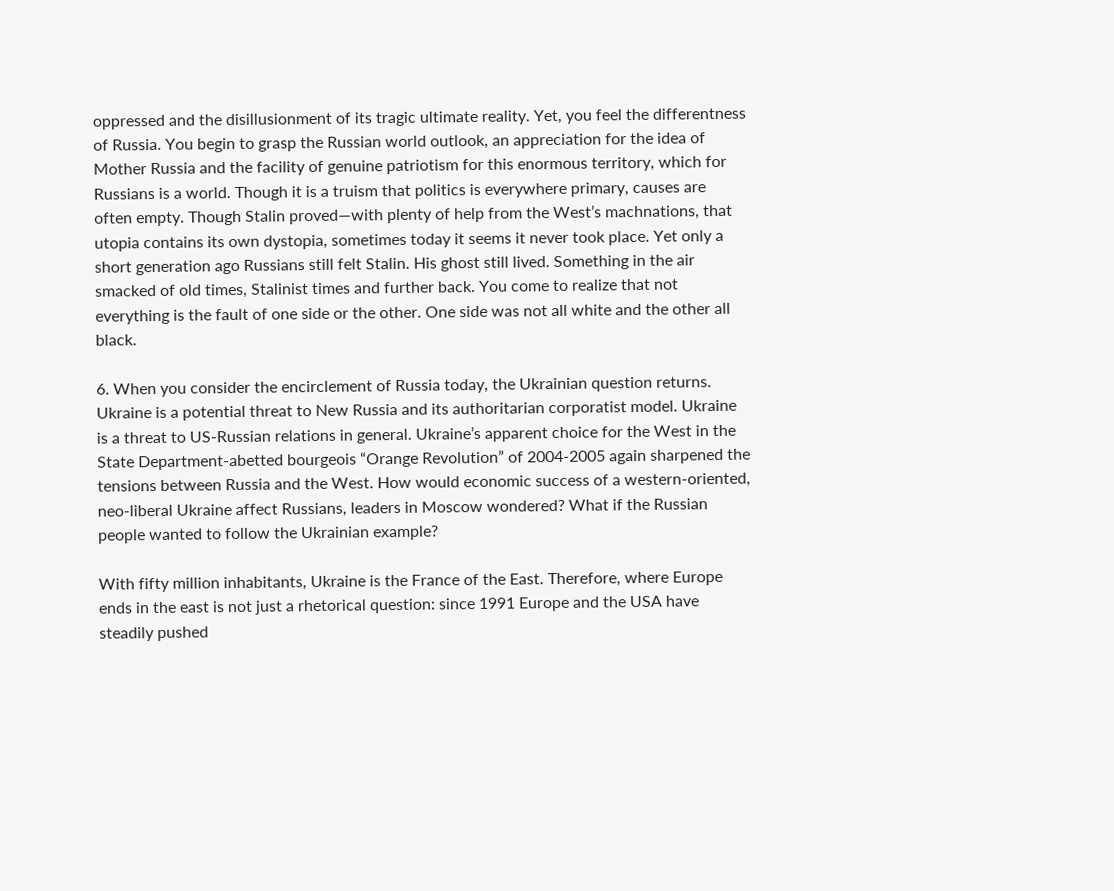oppressed and the disillusionment of its tragic ultimate reality. Yet, you feel the differentness of Russia. You begin to grasp the Russian world outlook, an appreciation for the idea of Mother Russia and the facility of genuine patriotism for this enormous territory, which for Russians is a world. Though it is a truism that politics is everywhere primary, causes are often empty. Though Stalin proved—with plenty of help from the West’s machnations, that utopia contains its own dystopia, sometimes today it seems it never took place. Yet only a short generation ago Russians still felt Stalin. His ghost still lived. Something in the air smacked of old times, Stalinist times and further back. You come to realize that not everything is the fault of one side or the other. One side was not all white and the other all black.

6. When you consider the encirclement of Russia today, the Ukrainian question returns. Ukraine is a potential threat to New Russia and its authoritarian corporatist model. Ukraine is a threat to US-Russian relations in general. Ukraine’s apparent choice for the West in the State Department-abetted bourgeois “Orange Revolution” of 2004-2005 again sharpened the tensions between Russia and the West. How would economic success of a western-oriented, neo-liberal Ukraine affect Russians, leaders in Moscow wondered? What if the Russian people wanted to follow the Ukrainian example?

With fifty million inhabitants, Ukraine is the France of the East. Therefore, where Europe ends in the east is not just a rhetorical question: since 1991 Europe and the USA have steadily pushed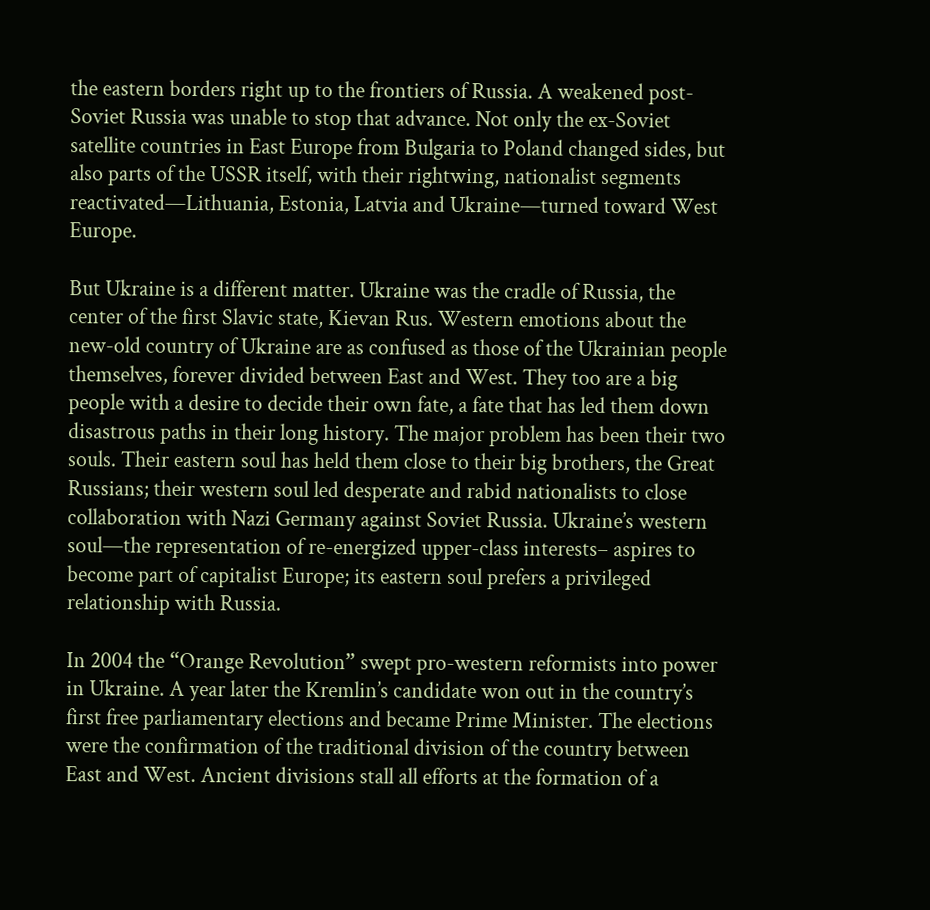the eastern borders right up to the frontiers of Russia. A weakened post-Soviet Russia was unable to stop that advance. Not only the ex-Soviet satellite countries in East Europe from Bulgaria to Poland changed sides, but also parts of the USSR itself, with their rightwing, nationalist segments reactivated—Lithuania, Estonia, Latvia and Ukraine—turned toward West Europe.

But Ukraine is a different matter. Ukraine was the cradle of Russia, the center of the first Slavic state, Kievan Rus. Western emotions about the new-old country of Ukraine are as confused as those of the Ukrainian people themselves, forever divided between East and West. They too are a big people with a desire to decide their own fate, a fate that has led them down disastrous paths in their long history. The major problem has been their two souls. Their eastern soul has held them close to their big brothers, the Great Russians; their western soul led desperate and rabid nationalists to close collaboration with Nazi Germany against Soviet Russia. Ukraine’s western soul—the representation of re-energized upper-class interests– aspires to become part of capitalist Europe; its eastern soul prefers a privileged relationship with Russia.

In 2004 the “Orange Revolution” swept pro-western reformists into power in Ukraine. A year later the Kremlin’s candidate won out in the country’s first free parliamentary elections and became Prime Minister. The elections were the confirmation of the traditional division of the country between East and West. Ancient divisions stall all efforts at the formation of a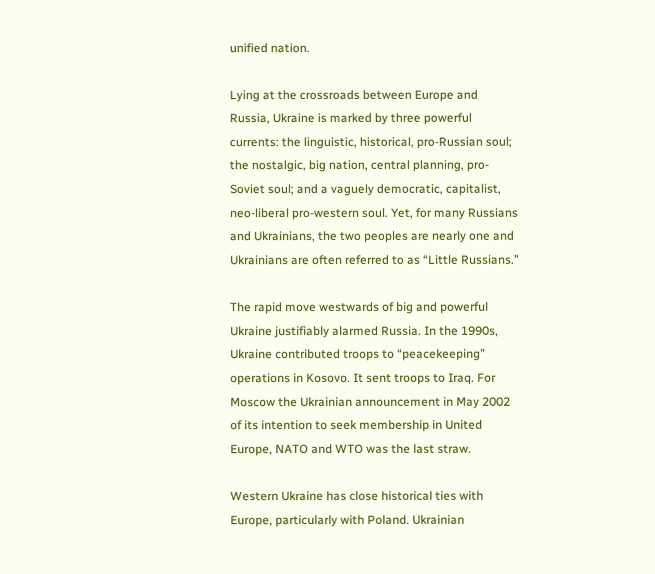unified nation.

Lying at the crossroads between Europe and Russia, Ukraine is marked by three powerful currents: the linguistic, historical, pro-Russian soul; the nostalgic, big nation, central planning, pro-Soviet soul; and a vaguely democratic, capitalist, neo-liberal pro-western soul. Yet, for many Russians and Ukrainians, the two peoples are nearly one and Ukrainians are often referred to as “Little Russians.”

The rapid move westwards of big and powerful Ukraine justifiably alarmed Russia. In the 1990s, Ukraine contributed troops to “peacekeeping” operations in Kosovo. It sent troops to Iraq. For Moscow the Ukrainian announcement in May 2002 of its intention to seek membership in United Europe, NATO and WTO was the last straw.

Western Ukraine has close historical ties with Europe, particularly with Poland. Ukrainian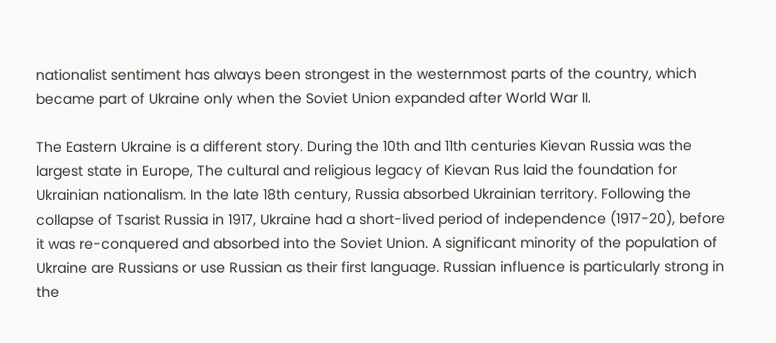nationalist sentiment has always been strongest in the westernmost parts of the country, which became part of Ukraine only when the Soviet Union expanded after World War II.

The Eastern Ukraine is a different story. During the 10th and 11th centuries Kievan Russia was the largest state in Europe, The cultural and religious legacy of Kievan Rus laid the foundation for Ukrainian nationalism. In the late 18th century, Russia absorbed Ukrainian territory. Following the collapse of Tsarist Russia in 1917, Ukraine had a short-lived period of independence (1917-20), before it was re-conquered and absorbed into the Soviet Union. A significant minority of the population of Ukraine are Russians or use Russian as their first language. Russian influence is particularly strong in the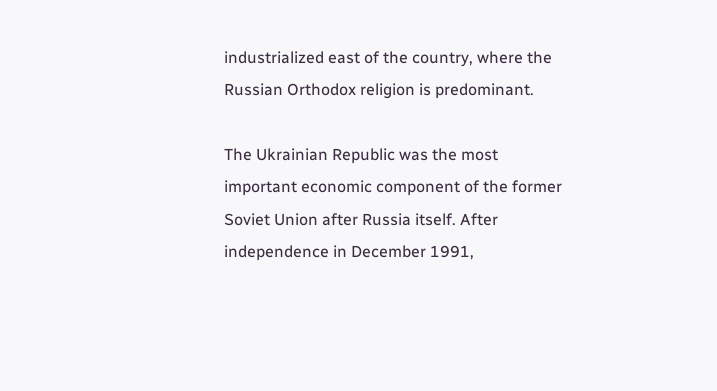industrialized east of the country, where the Russian Orthodox religion is predominant.

The Ukrainian Republic was the most important economic component of the former Soviet Union after Russia itself. After independence in December 1991,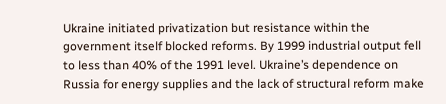Ukraine initiated privatization but resistance within the government itself blocked reforms. By 1999 industrial output fell to less than 40% of the 1991 level. Ukraine’s dependence on Russia for energy supplies and the lack of structural reform make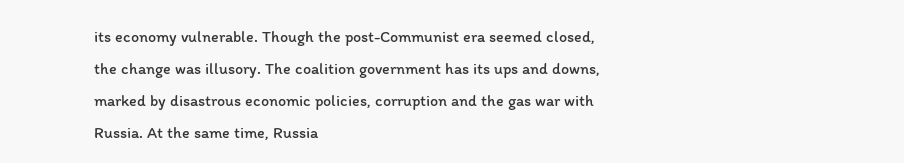its economy vulnerable. Though the post-Communist era seemed closed, the change was illusory. The coalition government has its ups and downs, marked by disastrous economic policies, corruption and the gas war with Russia. At the same time, Russia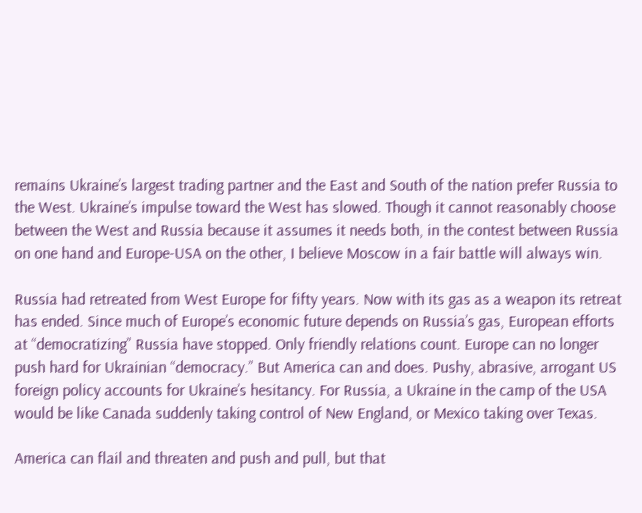remains Ukraine’s largest trading partner and the East and South of the nation prefer Russia to the West. Ukraine’s impulse toward the West has slowed. Though it cannot reasonably choose between the West and Russia because it assumes it needs both, in the contest between Russia on one hand and Europe-USA on the other, I believe Moscow in a fair battle will always win.

Russia had retreated from West Europe for fifty years. Now with its gas as a weapon its retreat has ended. Since much of Europe’s economic future depends on Russia’s gas, European efforts at “democratizing” Russia have stopped. Only friendly relations count. Europe can no longer push hard for Ukrainian “democracy.” But America can and does. Pushy, abrasive, arrogant US foreign policy accounts for Ukraine’s hesitancy. For Russia, a Ukraine in the camp of the USA would be like Canada suddenly taking control of New England, or Mexico taking over Texas.

America can flail and threaten and push and pull, but that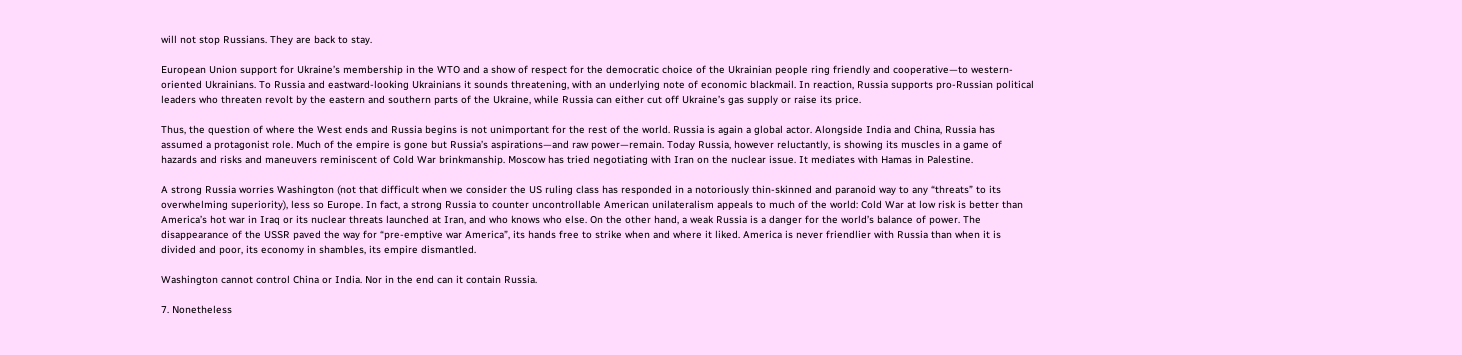will not stop Russians. They are back to stay.

European Union support for Ukraine’s membership in the WTO and a show of respect for the democratic choice of the Ukrainian people ring friendly and cooperative—to western-oriented Ukrainians. To Russia and eastward-looking Ukrainians it sounds threatening, with an underlying note of economic blackmail. In reaction, Russia supports pro-Russian political leaders who threaten revolt by the eastern and southern parts of the Ukraine, while Russia can either cut off Ukraine’s gas supply or raise its price.

Thus, the question of where the West ends and Russia begins is not unimportant for the rest of the world. Russia is again a global actor. Alongside India and China, Russia has assumed a protagonist role. Much of the empire is gone but Russia’s aspirations—and raw power—remain. Today Russia, however reluctantly, is showing its muscles in a game of hazards and risks and maneuvers reminiscent of Cold War brinkmanship. Moscow has tried negotiating with Iran on the nuclear issue. It mediates with Hamas in Palestine.

A strong Russia worries Washington (not that difficult when we consider the US ruling class has responded in a notoriously thin-skinned and paranoid way to any “threats” to its overwhelming superiority), less so Europe. In fact, a strong Russia to counter uncontrollable American unilateralism appeals to much of the world: Cold War at low risk is better than America’s hot war in Iraq or its nuclear threats launched at Iran, and who knows who else. On the other hand, a weak Russia is a danger for the world’s balance of power. The disappearance of the USSR paved the way for “pre-emptive war America”, its hands free to strike when and where it liked. America is never friendlier with Russia than when it is divided and poor, its economy in shambles, its empire dismantled.

Washington cannot control China or India. Nor in the end can it contain Russia.

7. Nonetheless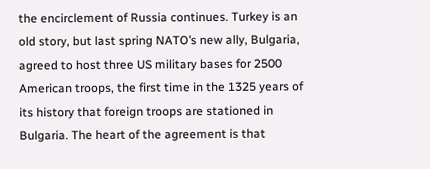the encirclement of Russia continues. Turkey is an old story, but last spring NATO’s new ally, Bulgaria, agreed to host three US military bases for 2500 American troops, the first time in the 1325 years of its history that foreign troops are stationed in Bulgaria. The heart of the agreement is that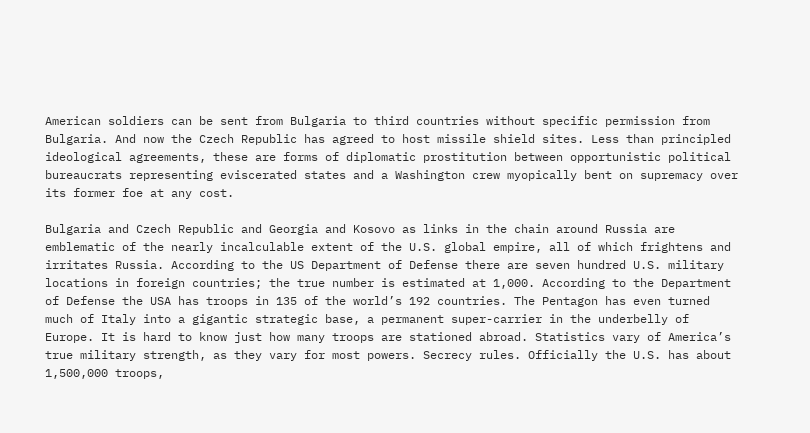American soldiers can be sent from Bulgaria to third countries without specific permission from Bulgaria. And now the Czech Republic has agreed to host missile shield sites. Less than principled ideological agreements, these are forms of diplomatic prostitution between opportunistic political bureaucrats representing eviscerated states and a Washington crew myopically bent on supremacy over its former foe at any cost.

Bulgaria and Czech Republic and Georgia and Kosovo as links in the chain around Russia are emblematic of the nearly incalculable extent of the U.S. global empire, all of which frightens and irritates Russia. According to the US Department of Defense there are seven hundred U.S. military locations in foreign countries; the true number is estimated at 1,000. According to the Department of Defense the USA has troops in 135 of the world’s 192 countries. The Pentagon has even turned much of Italy into a gigantic strategic base, a permanent super-carrier in the underbelly of Europe. It is hard to know just how many troops are stationed abroad. Statistics vary of America’s true military strength, as they vary for most powers. Secrecy rules. Officially the U.S. has about 1,500,000 troops,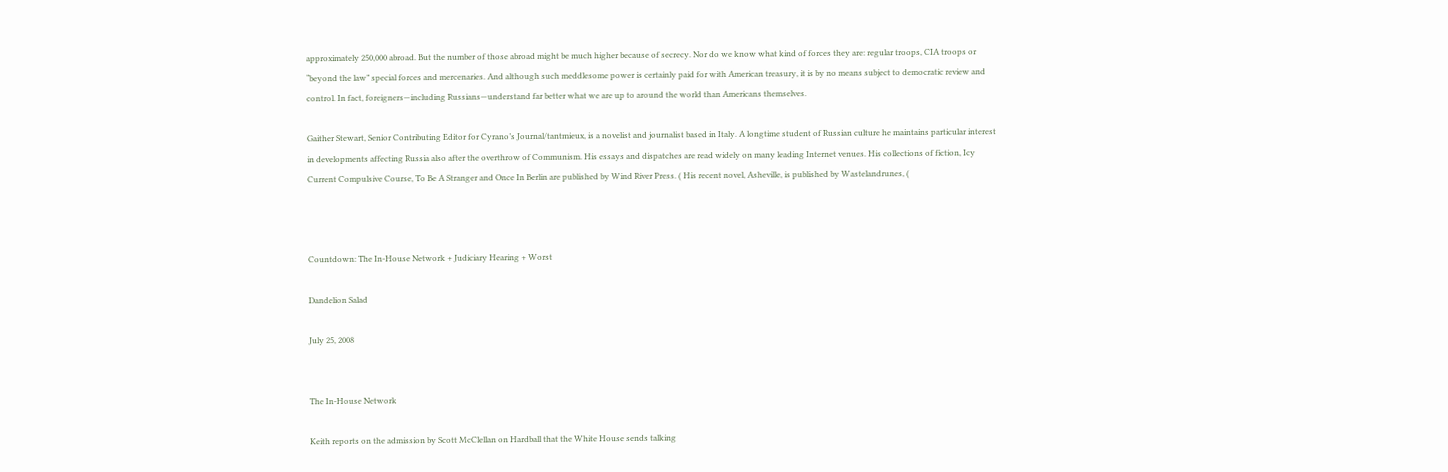approximately 250,000 abroad. But the number of those abroad might be much higher because of secrecy. Nor do we know what kind of forces they are: regular troops, CIA troops or “beyond the law” special forces and mercenaries. And although such meddlesome power is certainly paid for with American treasury, it is by no means subject to democratic review and control. In fact, foreigners—including Russians—understand far better what we are up to around the world than Americans themselves.

Gaither Stewart, Senior Contributing Editor for Cyrano’s Journal/tantmieux, is a novelist and journalist based in Italy. A longtime student of Russian culture he maintains particular interest in developments affecting Russia also after the overthrow of Communism. His essays and dispatches are read widely on many leading Internet venues. His collections of fiction, Icy Current Compulsive Course, To Be A Stranger and Once In Berlin are published by Wind River Press. ( His recent novel, Asheville, is published by Wastelandrunes, (



Countdown: The In-House Network + Judiciary Hearing + Worst

Dandelion Salad

July 25, 2008


The In-House Network

Keith reports on the admission by Scott McClellan on Hardball that the White House sends talking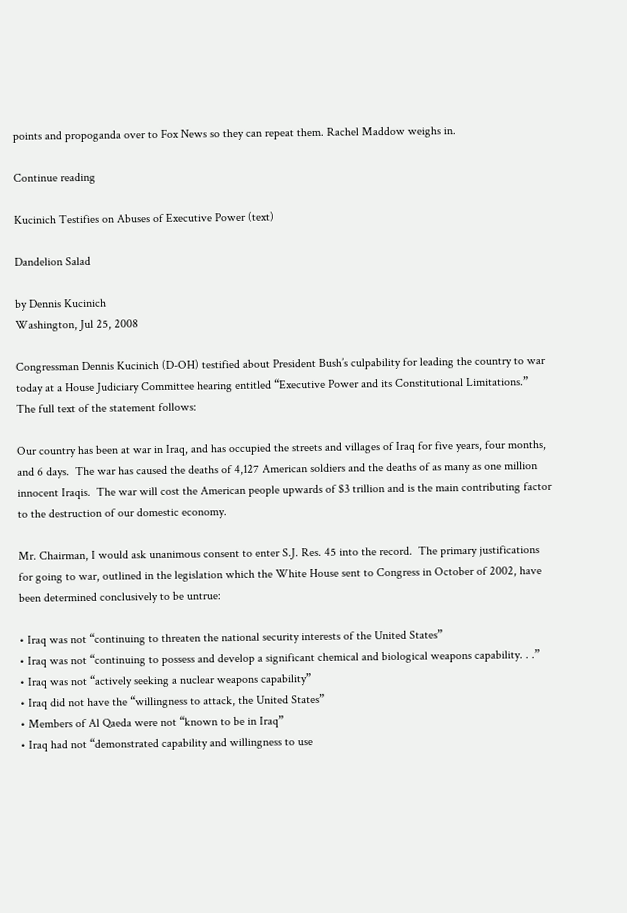points and propoganda over to Fox News so they can repeat them. Rachel Maddow weighs in.

Continue reading

Kucinich Testifies on Abuses of Executive Power (text)

Dandelion Salad

by Dennis Kucinich
Washington, Jul 25, 2008

Congressman Dennis Kucinich (D-OH) testified about President Bush’s culpability for leading the country to war today at a House Judiciary Committee hearing entitled “Executive Power and its Constitutional Limitations.”  The full text of the statement follows:

Our country has been at war in Iraq, and has occupied the streets and villages of Iraq for five years, four months, and 6 days.  The war has caused the deaths of 4,127 American soldiers and the deaths of as many as one million innocent Iraqis.  The war will cost the American people upwards of $3 trillion and is the main contributing factor to the destruction of our domestic economy.

Mr. Chairman, I would ask unanimous consent to enter S.J. Res. 45 into the record.  The primary justifications for going to war, outlined in the legislation which the White House sent to Congress in October of 2002, have been determined conclusively to be untrue:

• Iraq was not “continuing to threaten the national security interests of the United States”
• Iraq was not “continuing to possess and develop a significant chemical and biological weapons capability. . .”
• Iraq was not “actively seeking a nuclear weapons capability”
• Iraq did not have the “willingness to attack, the United States”
• Members of Al Qaeda were not “known to be in Iraq”
• Iraq had not “demonstrated capability and willingness to use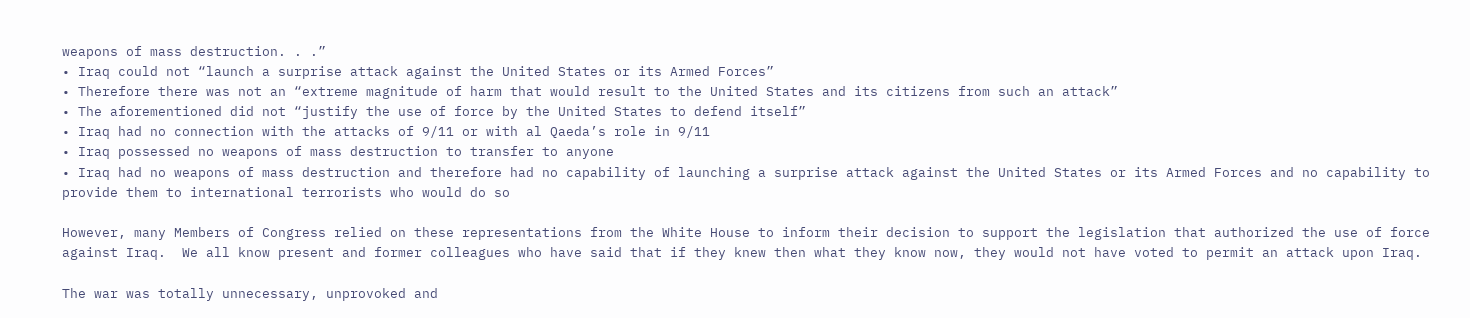weapons of mass destruction. . .”
• Iraq could not “launch a surprise attack against the United States or its Armed Forces”
• Therefore there was not an “extreme magnitude of harm that would result to the United States and its citizens from such an attack”
• The aforementioned did not “justify the use of force by the United States to defend itself”
• Iraq had no connection with the attacks of 9/11 or with al Qaeda’s role in 9/11
• Iraq possessed no weapons of mass destruction to transfer to anyone
• Iraq had no weapons of mass destruction and therefore had no capability of launching a surprise attack against the United States or its Armed Forces and no capability to provide them to international terrorists who would do so

However, many Members of Congress relied on these representations from the White House to inform their decision to support the legislation that authorized the use of force against Iraq.  We all know present and former colleagues who have said that if they knew then what they know now, they would not have voted to permit an attack upon Iraq.

The war was totally unnecessary, unprovoked and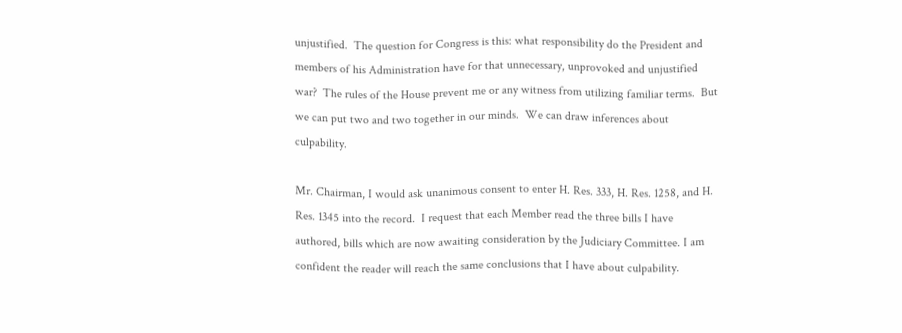unjustified.  The question for Congress is this: what responsibility do the President and members of his Administration have for that unnecessary, unprovoked and unjustified war?  The rules of the House prevent me or any witness from utilizing familiar terms.  But we can put two and two together in our minds.  We can draw inferences about culpability.

Mr. Chairman, I would ask unanimous consent to enter H. Res. 333, H. Res. 1258, and H. Res. 1345 into the record.  I request that each Member read the three bills I have authored, bills which are now awaiting consideration by the Judiciary Committee. I am confident the reader will reach the same conclusions that I have about culpability.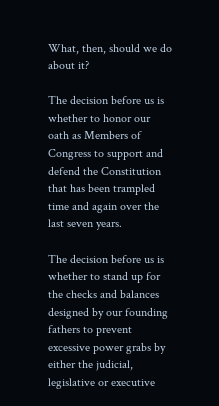What, then, should we do about it?

The decision before us is whether to honor our oath as Members of Congress to support and defend the Constitution that has been trampled time and again over the last seven years.

The decision before us is whether to stand up for the checks and balances designed by our founding fathers to prevent excessive power grabs by either the judicial, legislative or executive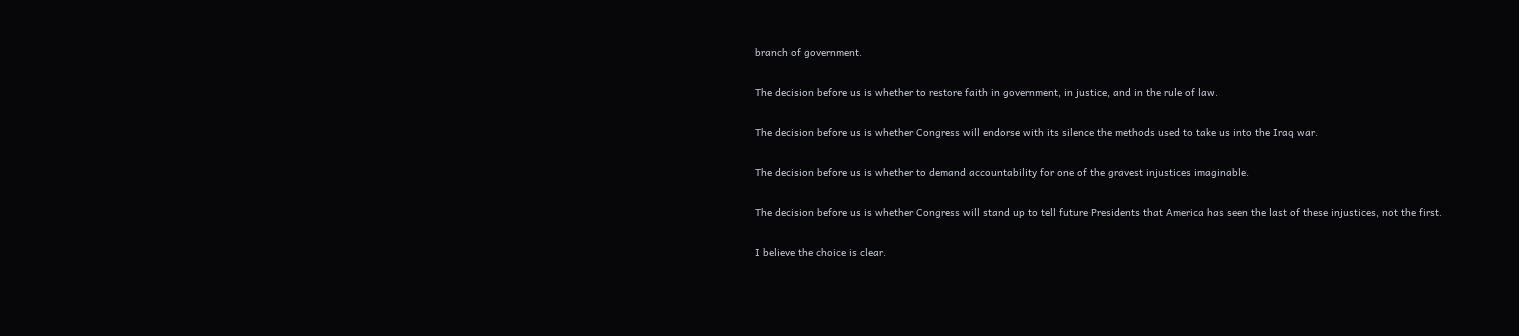branch of government.

The decision before us is whether to restore faith in government, in justice, and in the rule of law.

The decision before us is whether Congress will endorse with its silence the methods used to take us into the Iraq war.

The decision before us is whether to demand accountability for one of the gravest injustices imaginable.

The decision before us is whether Congress will stand up to tell future Presidents that America has seen the last of these injustices, not the first.

I believe the choice is clear.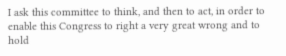I ask this committee to think, and then to act, in order to enable this Congress to right a very great wrong and to hold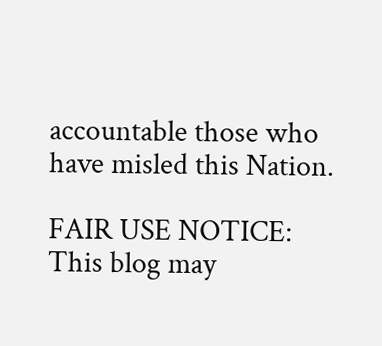accountable those who have misled this Nation.

FAIR USE NOTICE: This blog may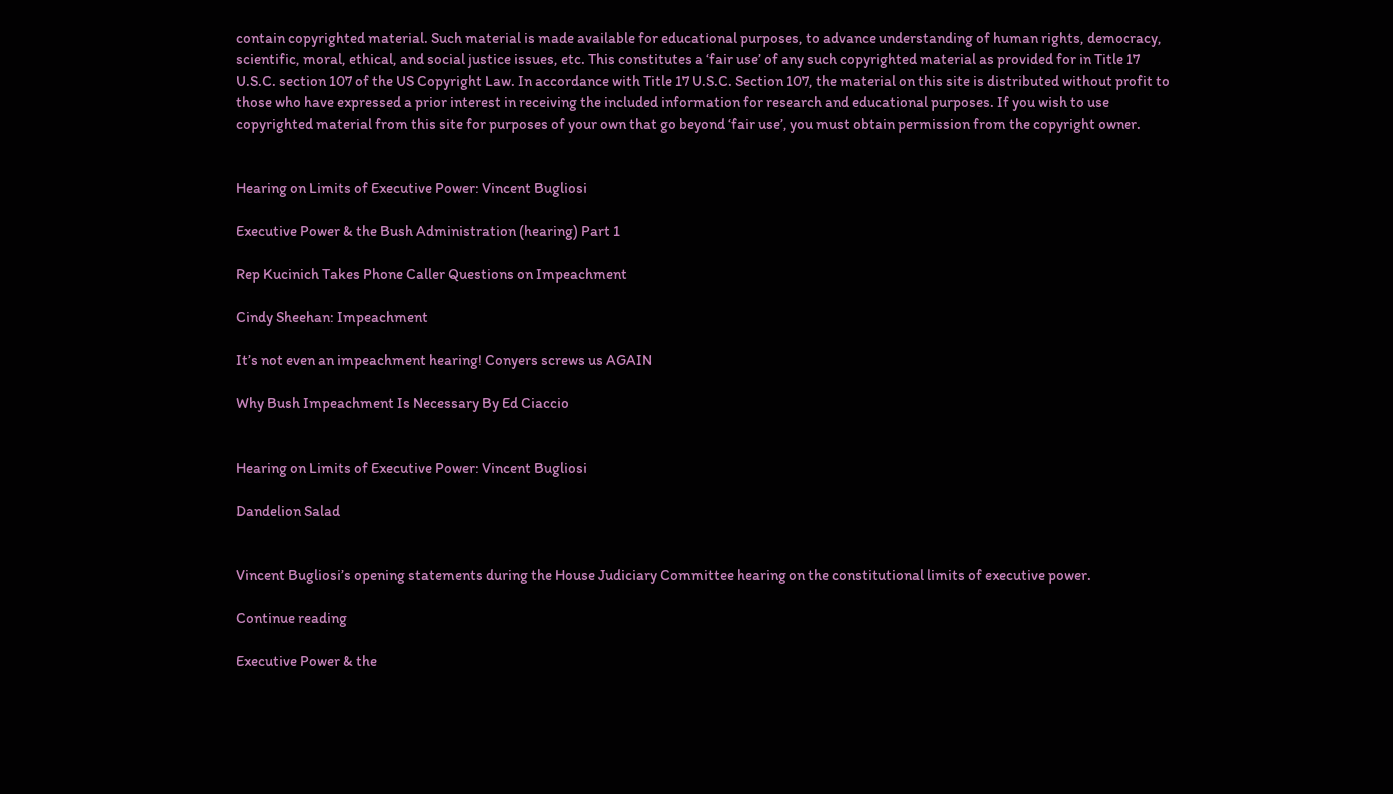contain copyrighted material. Such material is made available for educational purposes, to advance understanding of human rights, democracy, scientific, moral, ethical, and social justice issues, etc. This constitutes a ‘fair use’ of any such copyrighted material as provided for in Title 17 U.S.C. section 107 of the US Copyright Law. In accordance with Title 17 U.S.C. Section 107, the material on this site is distributed without profit to those who have expressed a prior interest in receiving the included information for research and educational purposes. If you wish to use copyrighted material from this site for purposes of your own that go beyond ‘fair use’, you must obtain permission from the copyright owner.


Hearing on Limits of Executive Power: Vincent Bugliosi

Executive Power & the Bush Administration (hearing) Part 1

Rep Kucinich Takes Phone Caller Questions on Impeachment

Cindy Sheehan: Impeachment

It’s not even an impeachment hearing! Conyers screws us AGAIN

Why Bush Impeachment Is Necessary By Ed Ciaccio


Hearing on Limits of Executive Power: Vincent Bugliosi

Dandelion Salad


Vincent Bugliosi’s opening statements during the House Judiciary Committee hearing on the constitutional limits of executive power.

Continue reading

Executive Power & the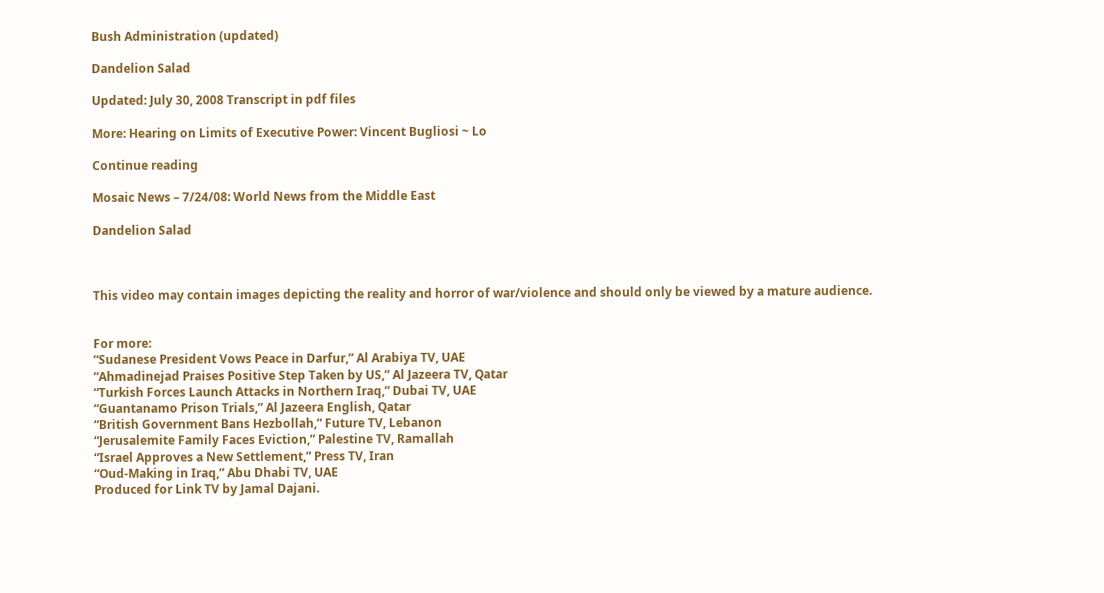Bush Administration (updated)

Dandelion Salad

Updated: July 30, 2008 Transcript in pdf files

More: Hearing on Limits of Executive Power: Vincent Bugliosi ~ Lo

Continue reading

Mosaic News – 7/24/08: World News from the Middle East

Dandelion Salad



This video may contain images depicting the reality and horror of war/violence and should only be viewed by a mature audience.


For more:
“Sudanese President Vows Peace in Darfur,” Al Arabiya TV, UAE
“Ahmadinejad Praises Positive Step Taken by US,” Al Jazeera TV, Qatar
“Turkish Forces Launch Attacks in Northern Iraq,” Dubai TV, UAE
“Guantanamo Prison Trials,” Al Jazeera English, Qatar
“British Government Bans Hezbollah,” Future TV, Lebanon
“Jerusalemite Family Faces Eviction,” Palestine TV, Ramallah
“Israel Approves a New Settlement,” Press TV, Iran
“Oud-Making in Iraq,” Abu Dhabi TV, UAE
Produced for Link TV by Jamal Dajani.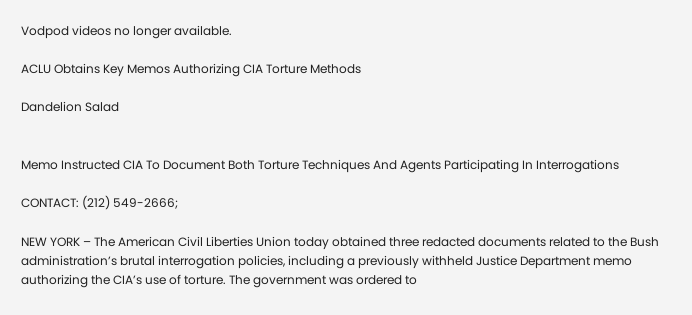Vodpod videos no longer available.

ACLU Obtains Key Memos Authorizing CIA Torture Methods

Dandelion Salad


Memo Instructed CIA To Document Both Torture Techniques And Agents Participating In Interrogations

CONTACT: (212) 549-2666;

NEW YORK – The American Civil Liberties Union today obtained three redacted documents related to the Bush administration’s brutal interrogation policies, including a previously withheld Justice Department memo authorizing the CIA’s use of torture. The government was ordered to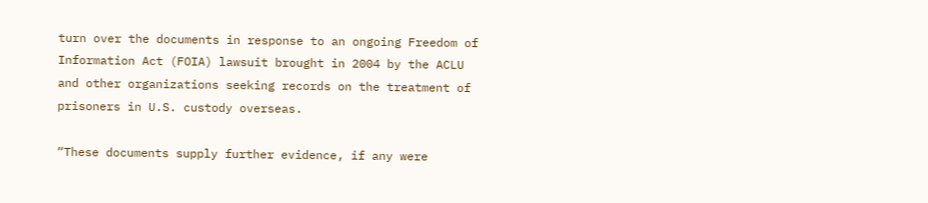turn over the documents in response to an ongoing Freedom of Information Act (FOIA) lawsuit brought in 2004 by the ACLU and other organizations seeking records on the treatment of prisoners in U.S. custody overseas.

“These documents supply further evidence, if any were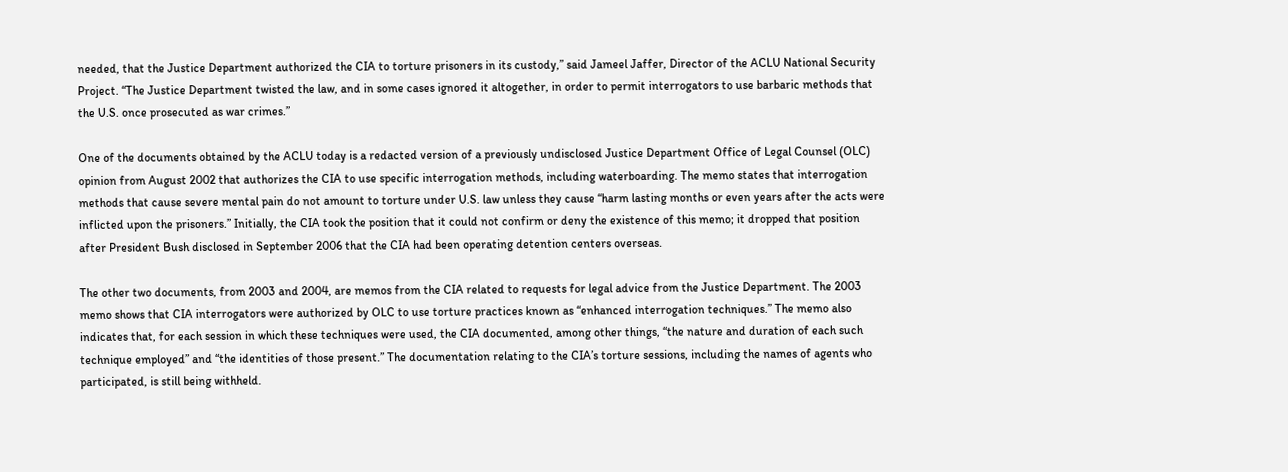needed, that the Justice Department authorized the CIA to torture prisoners in its custody,” said Jameel Jaffer, Director of the ACLU National Security Project. “The Justice Department twisted the law, and in some cases ignored it altogether, in order to permit interrogators to use barbaric methods that the U.S. once prosecuted as war crimes.”

One of the documents obtained by the ACLU today is a redacted version of a previously undisclosed Justice Department Office of Legal Counsel (OLC) opinion from August 2002 that authorizes the CIA to use specific interrogation methods, including waterboarding. The memo states that interrogation methods that cause severe mental pain do not amount to torture under U.S. law unless they cause “harm lasting months or even years after the acts were inflicted upon the prisoners.” Initially, the CIA took the position that it could not confirm or deny the existence of this memo; it dropped that position after President Bush disclosed in September 2006 that the CIA had been operating detention centers overseas.

The other two documents, from 2003 and 2004, are memos from the CIA related to requests for legal advice from the Justice Department. The 2003 memo shows that CIA interrogators were authorized by OLC to use torture practices known as “enhanced interrogation techniques.” The memo also indicates that, for each session in which these techniques were used, the CIA documented, among other things, “the nature and duration of each such technique employed” and “the identities of those present.” The documentation relating to the CIA’s torture sessions, including the names of agents who participated, is still being withheld.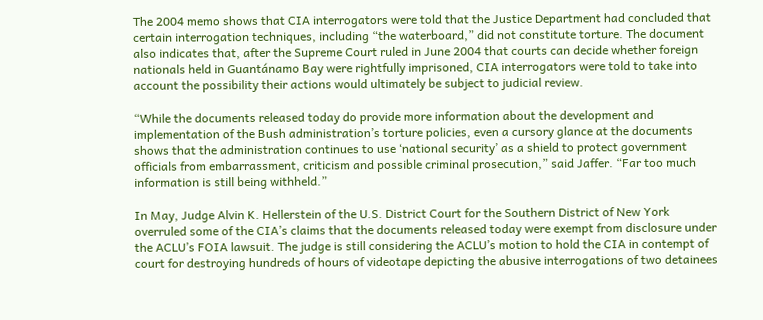The 2004 memo shows that CIA interrogators were told that the Justice Department had concluded that certain interrogation techniques, including “the waterboard,” did not constitute torture. The document also indicates that, after the Supreme Court ruled in June 2004 that courts can decide whether foreign nationals held in Guantánamo Bay were rightfully imprisoned, CIA interrogators were told to take into account the possibility their actions would ultimately be subject to judicial review.

“While the documents released today do provide more information about the development and implementation of the Bush administration’s torture policies, even a cursory glance at the documents shows that the administration continues to use ‘national security’ as a shield to protect government officials from embarrassment, criticism and possible criminal prosecution,” said Jaffer. “Far too much information is still being withheld.”

In May, Judge Alvin K. Hellerstein of the U.S. District Court for the Southern District of New York overruled some of the CIA’s claims that the documents released today were exempt from disclosure under the ACLU’s FOIA lawsuit. The judge is still considering the ACLU’s motion to hold the CIA in contempt of court for destroying hundreds of hours of videotape depicting the abusive interrogations of two detainees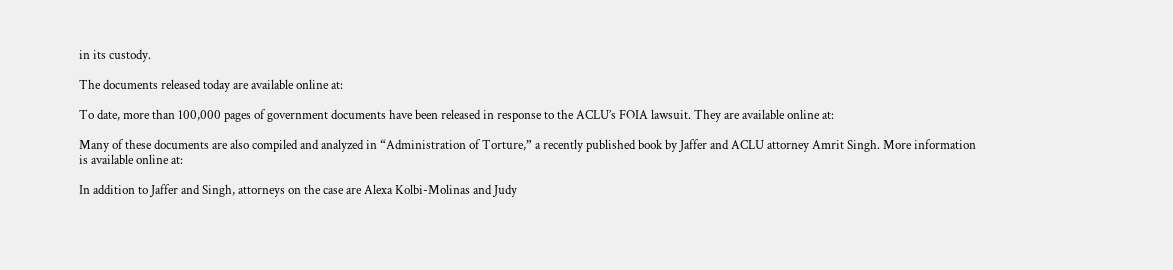in its custody.

The documents released today are available online at:

To date, more than 100,000 pages of government documents have been released in response to the ACLU’s FOIA lawsuit. They are available online at:

Many of these documents are also compiled and analyzed in “Administration of Torture,” a recently published book by Jaffer and ACLU attorney Amrit Singh. More information is available online at:

In addition to Jaffer and Singh, attorneys on the case are Alexa Kolbi-Molinas and Judy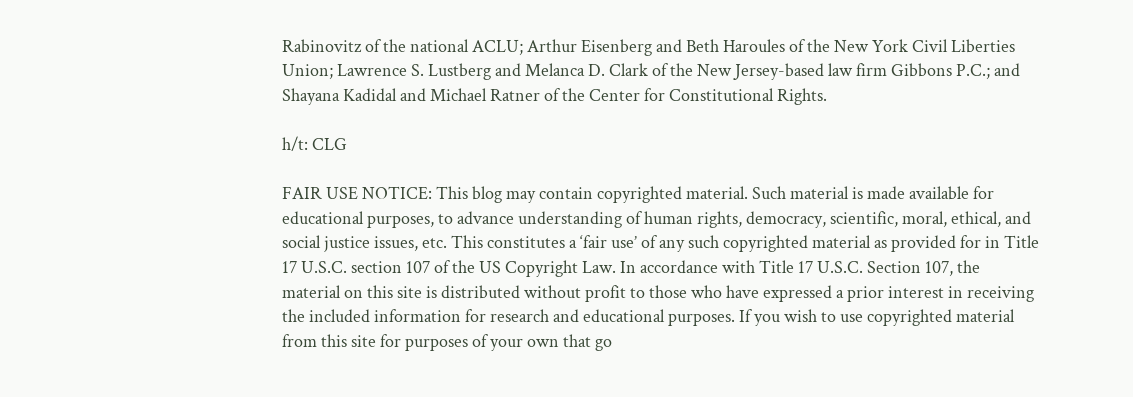Rabinovitz of the national ACLU; Arthur Eisenberg and Beth Haroules of the New York Civil Liberties Union; Lawrence S. Lustberg and Melanca D. Clark of the New Jersey-based law firm Gibbons P.C.; and Shayana Kadidal and Michael Ratner of the Center for Constitutional Rights.

h/t: CLG

FAIR USE NOTICE: This blog may contain copyrighted material. Such material is made available for educational purposes, to advance understanding of human rights, democracy, scientific, moral, ethical, and social justice issues, etc. This constitutes a ‘fair use’ of any such copyrighted material as provided for in Title 17 U.S.C. section 107 of the US Copyright Law. In accordance with Title 17 U.S.C. Section 107, the material on this site is distributed without profit to those who have expressed a prior interest in receiving the included information for research and educational purposes. If you wish to use copyrighted material from this site for purposes of your own that go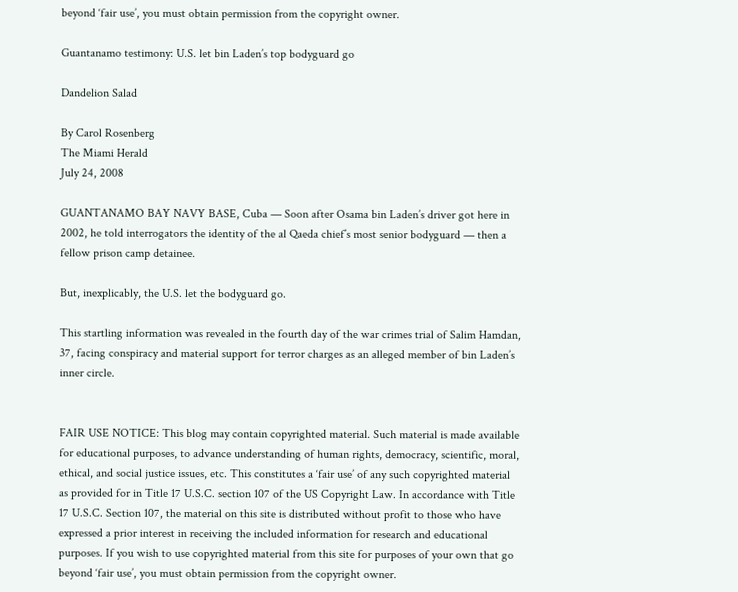beyond ‘fair use’, you must obtain permission from the copyright owner.

Guantanamo testimony: U.S. let bin Laden’s top bodyguard go

Dandelion Salad

By Carol Rosenberg
The Miami Herald
July 24, 2008

GUANTANAMO BAY NAVY BASE, Cuba — Soon after Osama bin Laden’s driver got here in 2002, he told interrogators the identity of the al Qaeda chief’s most senior bodyguard — then a fellow prison camp detainee.

But, inexplicably, the U.S. let the bodyguard go.

This startling information was revealed in the fourth day of the war crimes trial of Salim Hamdan, 37, facing conspiracy and material support for terror charges as an alleged member of bin Laden’s inner circle.


FAIR USE NOTICE: This blog may contain copyrighted material. Such material is made available for educational purposes, to advance understanding of human rights, democracy, scientific, moral, ethical, and social justice issues, etc. This constitutes a ‘fair use’ of any such copyrighted material as provided for in Title 17 U.S.C. section 107 of the US Copyright Law. In accordance with Title 17 U.S.C. Section 107, the material on this site is distributed without profit to those who have expressed a prior interest in receiving the included information for research and educational purposes. If you wish to use copyrighted material from this site for purposes of your own that go beyond ‘fair use’, you must obtain permission from the copyright owner.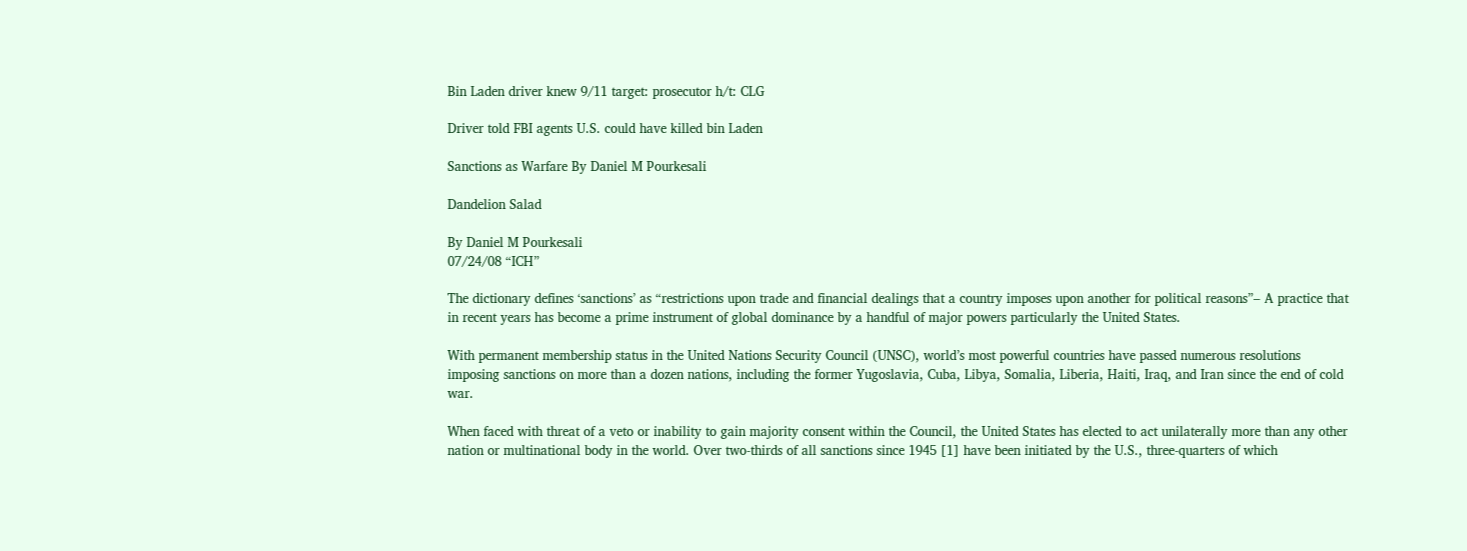Bin Laden driver knew 9/11 target: prosecutor h/t: CLG

Driver told FBI agents U.S. could have killed bin Laden

Sanctions as Warfare By Daniel M Pourkesali

Dandelion Salad

By Daniel M Pourkesali
07/24/08 “ICH”

The dictionary defines ‘sanctions’ as “restrictions upon trade and financial dealings that a country imposes upon another for political reasons”– A practice that in recent years has become a prime instrument of global dominance by a handful of major powers particularly the United States.

With permanent membership status in the United Nations Security Council (UNSC), world’s most powerful countries have passed numerous resolutions imposing sanctions on more than a dozen nations, including the former Yugoslavia, Cuba, Libya, Somalia, Liberia, Haiti, Iraq, and Iran since the end of cold war.

When faced with threat of a veto or inability to gain majority consent within the Council, the United States has elected to act unilaterally more than any other nation or multinational body in the world. Over two-thirds of all sanctions since 1945 [1] have been initiated by the U.S., three-quarters of which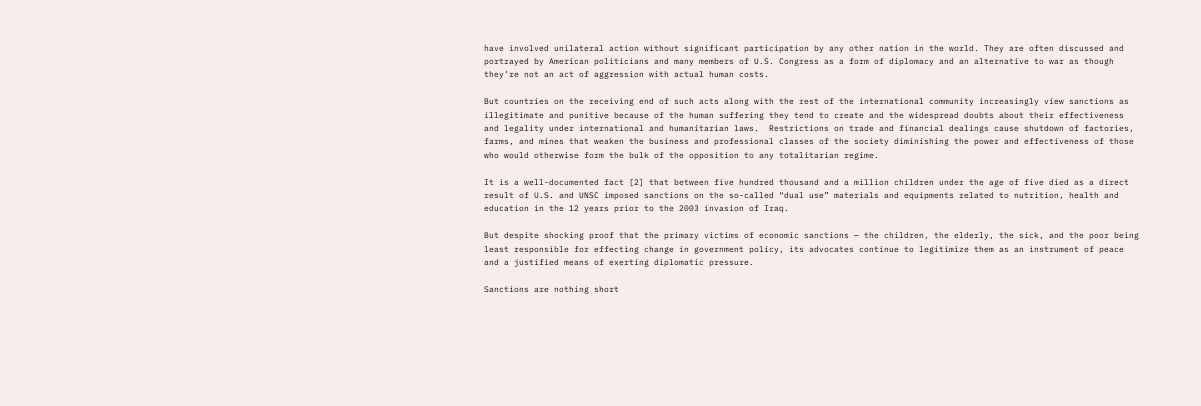have involved unilateral action without significant participation by any other nation in the world. They are often discussed and portrayed by American politicians and many members of U.S. Congress as a form of diplomacy and an alternative to war as though they’re not an act of aggression with actual human costs.

But countries on the receiving end of such acts along with the rest of the international community increasingly view sanctions as illegitimate and punitive because of the human suffering they tend to create and the widespread doubts about their effectiveness and legality under international and humanitarian laws.  Restrictions on trade and financial dealings cause shutdown of factories, farms, and mines that weaken the business and professional classes of the society diminishing the power and effectiveness of those who would otherwise form the bulk of the opposition to any totalitarian regime.

It is a well-documented fact [2] that between five hundred thousand and a million children under the age of five died as a direct result of U.S. and UNSC imposed sanctions on the so-called “dual use” materials and equipments related to nutrition, health and education in the 12 years prior to the 2003 invasion of Iraq.

But despite shocking proof that the primary victims of economic sanctions — the children, the elderly, the sick, and the poor being least responsible for effecting change in government policy, its advocates continue to legitimize them as an instrument of peace and a justified means of exerting diplomatic pressure.

Sanctions are nothing short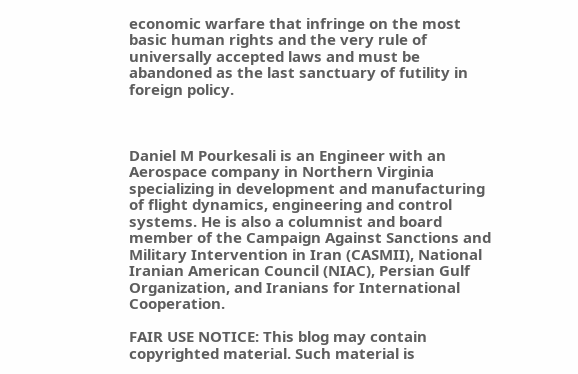economic warfare that infringe on the most basic human rights and the very rule of universally accepted laws and must be abandoned as the last sanctuary of futility in foreign policy.



Daniel M Pourkesali is an Engineer with an Aerospace company in Northern Virginia specializing in development and manufacturing of flight dynamics, engineering and control systems. He is also a columnist and board member of the Campaign Against Sanctions and Military Intervention in Iran (CASMII), National Iranian American Council (NIAC), Persian Gulf Organization, and Iranians for International Cooperation.

FAIR USE NOTICE: This blog may contain copyrighted material. Such material is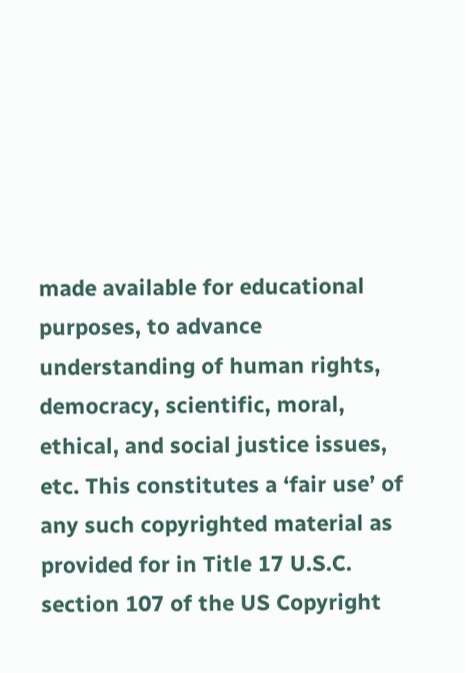made available for educational purposes, to advance understanding of human rights, democracy, scientific, moral, ethical, and social justice issues, etc. This constitutes a ‘fair use’ of any such copyrighted material as provided for in Title 17 U.S.C. section 107 of the US Copyright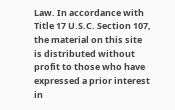Law. In accordance with Title 17 U.S.C. Section 107, the material on this site is distributed without profit to those who have expressed a prior interest in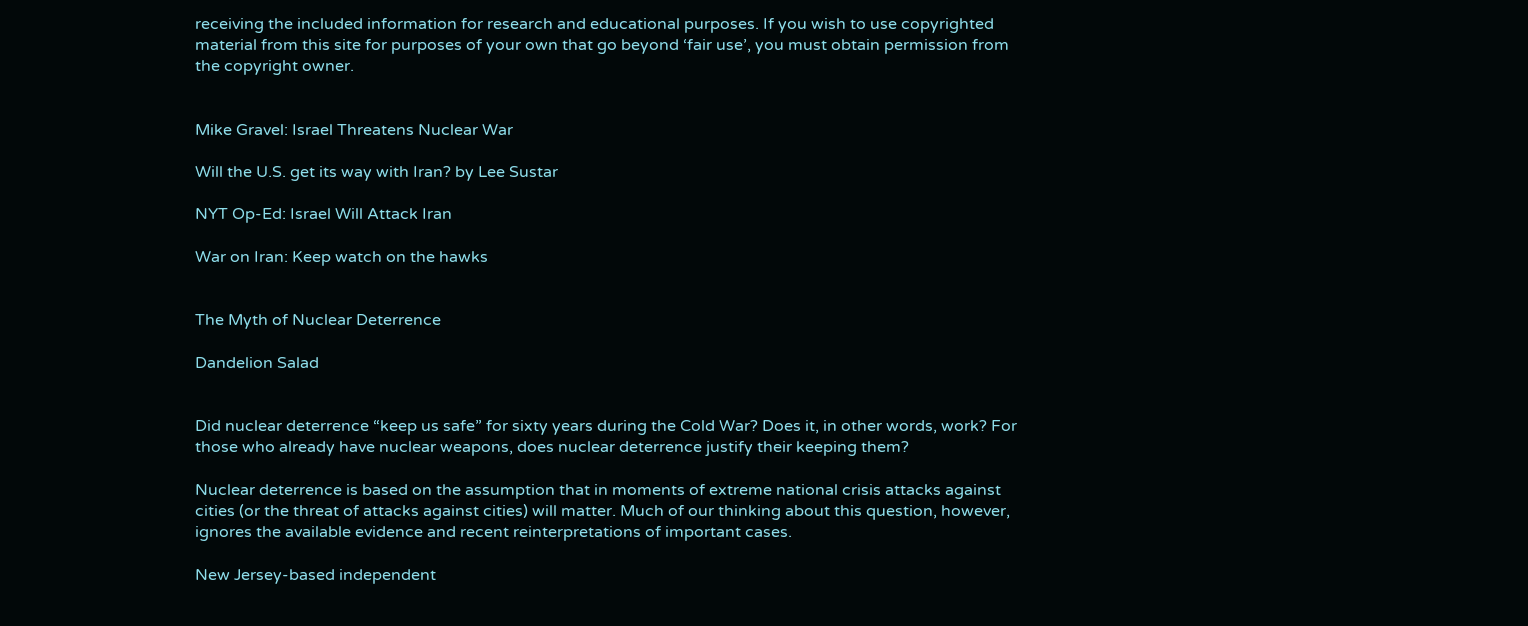receiving the included information for research and educational purposes. If you wish to use copyrighted material from this site for purposes of your own that go beyond ‘fair use’, you must obtain permission from the copyright owner.


Mike Gravel: Israel Threatens Nuclear War

Will the U.S. get its way with Iran? by Lee Sustar

NYT Op-Ed: Israel Will Attack Iran

War on Iran: Keep watch on the hawks


The Myth of Nuclear Deterrence

Dandelion Salad


Did nuclear deterrence “keep us safe” for sixty years during the Cold War? Does it, in other words, work? For those who already have nuclear weapons, does nuclear deterrence justify their keeping them?

Nuclear deterrence is based on the assumption that in moments of extreme national crisis attacks against cities (or the threat of attacks against cities) will matter. Much of our thinking about this question, however, ignores the available evidence and recent reinterpretations of important cases.

New Jersey-based independent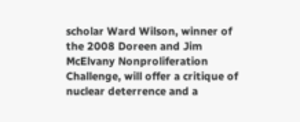scholar Ward Wilson, winner of the 2008 Doreen and Jim McElvany Nonproliferation Challenge, will offer a critique of nuclear deterrence and a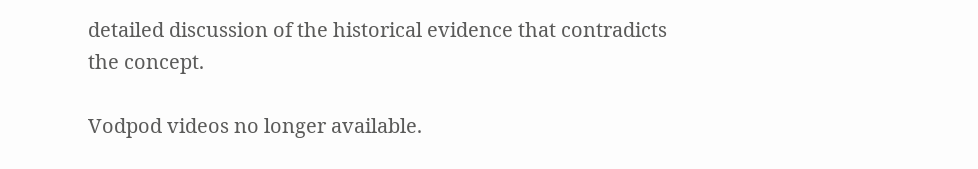detailed discussion of the historical evidence that contradicts the concept.

Vodpod videos no longer available.